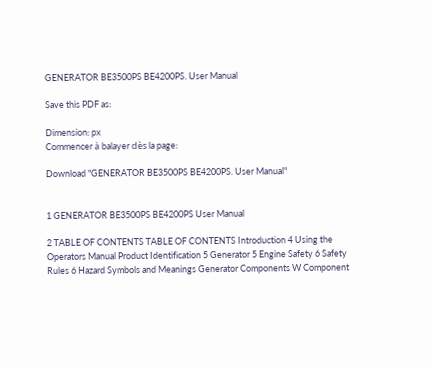GENERATOR BE3500PS BE4200PS. User Manual

Save this PDF as:

Dimension: px
Commencer à balayer dès la page:

Download "GENERATOR BE3500PS BE4200PS. User Manual"


1 GENERATOR BE3500PS BE4200PS User Manual

2 TABLE OF CONTENTS TABLE OF CONTENTS Introduction 4 Using the Operators Manual Product Identification 5 Generator 5 Engine Safety 6 Safety Rules 6 Hazard Symbols and Meanings Generator Components W Component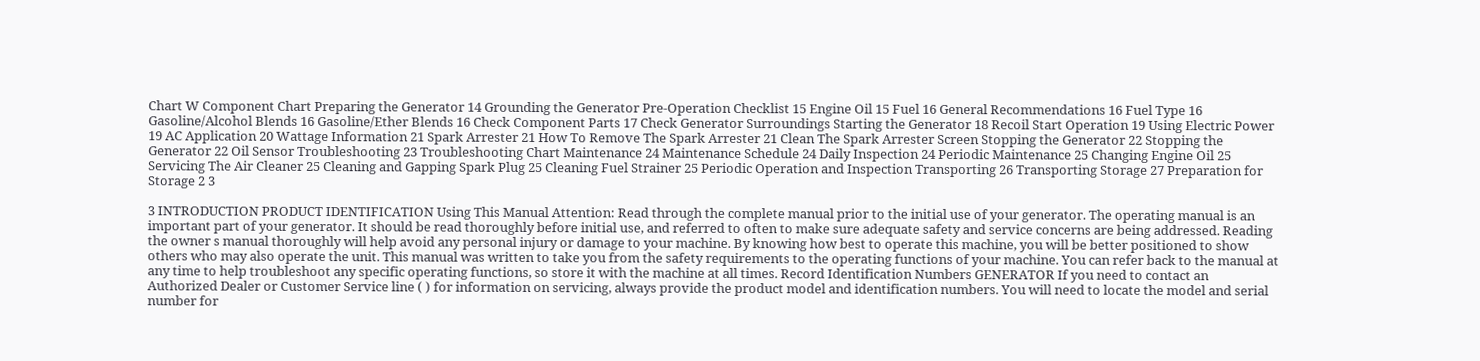Chart W Component Chart Preparing the Generator 14 Grounding the Generator Pre-Operation Checklist 15 Engine Oil 15 Fuel 16 General Recommendations 16 Fuel Type 16 Gasoline/Alcohol Blends 16 Gasoline/Ether Blends 16 Check Component Parts 17 Check Generator Surroundings Starting the Generator 18 Recoil Start Operation 19 Using Electric Power 19 AC Application 20 Wattage Information 21 Spark Arrester 21 How To Remove The Spark Arrester 21 Clean The Spark Arrester Screen Stopping the Generator 22 Stopping the Generator 22 Oil Sensor Troubleshooting 23 Troubleshooting Chart Maintenance 24 Maintenance Schedule 24 Daily Inspection 24 Periodic Maintenance 25 Changing Engine Oil 25 Servicing The Air Cleaner 25 Cleaning and Gapping Spark Plug 25 Cleaning Fuel Strainer 25 Periodic Operation and Inspection Transporting 26 Transporting Storage 27 Preparation for Storage 2 3

3 INTRODUCTION PRODUCT IDENTIFICATION Using This Manual Attention: Read through the complete manual prior to the initial use of your generator. The operating manual is an important part of your generator. It should be read thoroughly before initial use, and referred to often to make sure adequate safety and service concerns are being addressed. Reading the owner s manual thoroughly will help avoid any personal injury or damage to your machine. By knowing how best to operate this machine, you will be better positioned to show others who may also operate the unit. This manual was written to take you from the safety requirements to the operating functions of your machine. You can refer back to the manual at any time to help troubleshoot any specific operating functions, so store it with the machine at all times. Record Identification Numbers GENERATOR If you need to contact an Authorized Dealer or Customer Service line ( ) for information on servicing, always provide the product model and identification numbers. You will need to locate the model and serial number for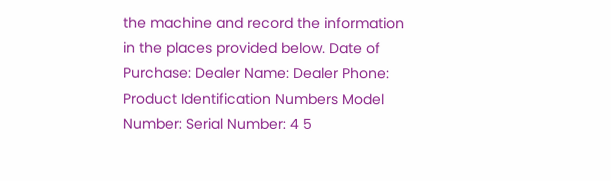the machine and record the information in the places provided below. Date of Purchase: Dealer Name: Dealer Phone: Product Identification Numbers Model Number: Serial Number: 4 5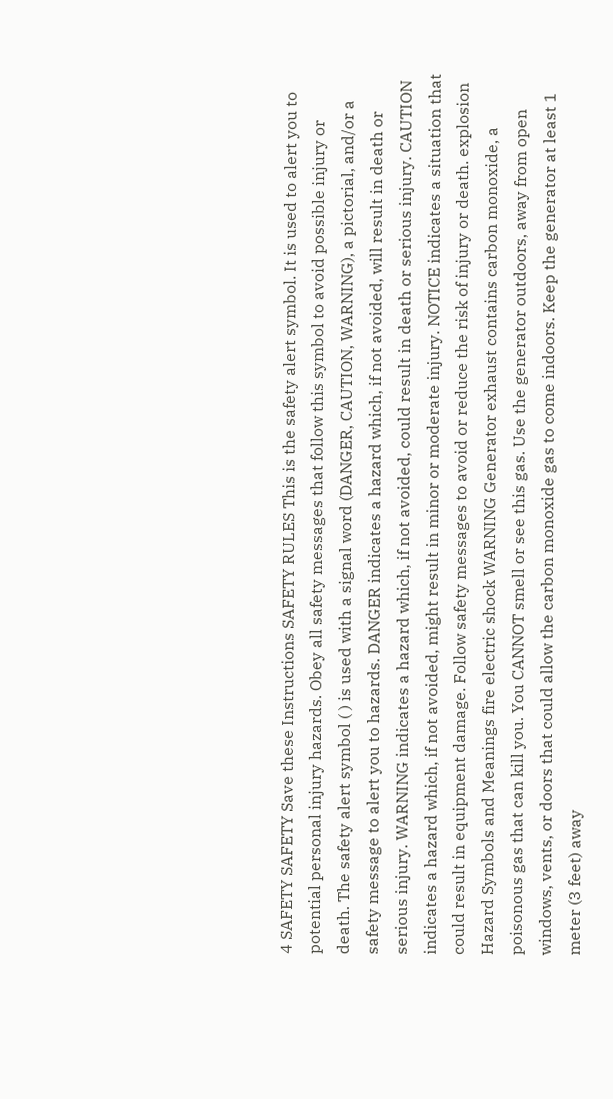4 SAFETY SAFETY Save these Instructions SAFETY RULES This is the safety alert symbol. It is used to alert you to potential personal injury hazards. Obey all safety messages that follow this symbol to avoid possible injury or death. The safety alert symbol ( ) is used with a signal word (DANGER, CAUTION, WARNING), a pictorial, and/or a safety message to alert you to hazards. DANGER indicates a hazard which, if not avoided, will result in death or serious injury. WARNING indicates a hazard which, if not avoided, could result in death or serious injury. CAUTION indicates a hazard which, if not avoided, might result in minor or moderate injury. NOTICE indicates a situation that could result in equipment damage. Follow safety messages to avoid or reduce the risk of injury or death. explosion Hazard Symbols and Meanings fire electric shock WARNING Generator exhaust contains carbon monoxide, a poisonous gas that can kill you. You CANNOT smell or see this gas. Use the generator outdoors, away from open windows, vents, or doors that could allow the carbon monoxide gas to come indoors. Keep the generator at least 1 meter (3 feet) away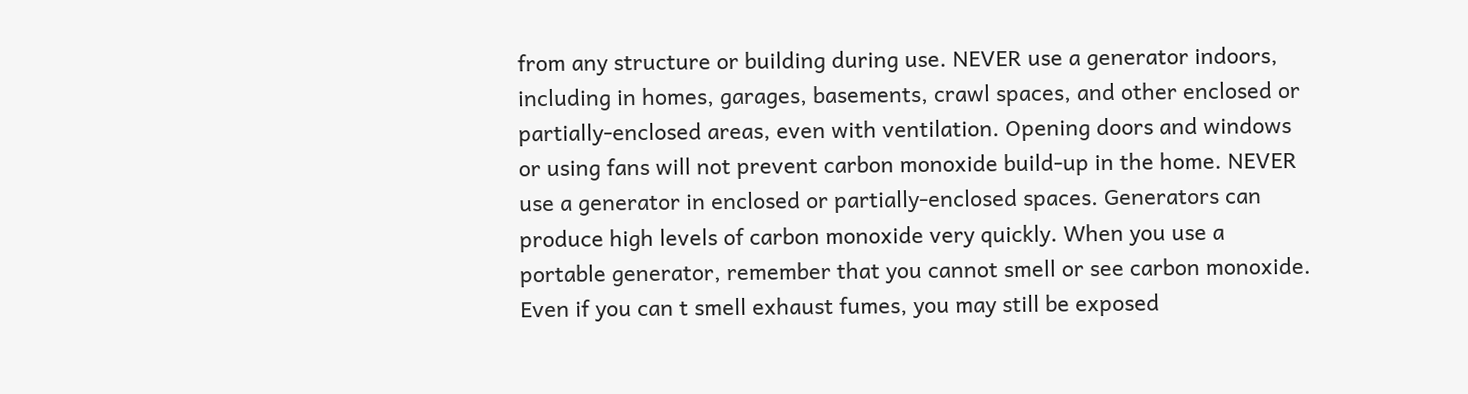from any structure or building during use. NEVER use a generator indoors, including in homes, garages, basements, crawl spaces, and other enclosed or partially-enclosed areas, even with ventilation. Opening doors and windows or using fans will not prevent carbon monoxide build-up in the home. NEVER use a generator in enclosed or partially-enclosed spaces. Generators can produce high levels of carbon monoxide very quickly. When you use a portable generator, remember that you cannot smell or see carbon monoxide. Even if you can t smell exhaust fumes, you may still be exposed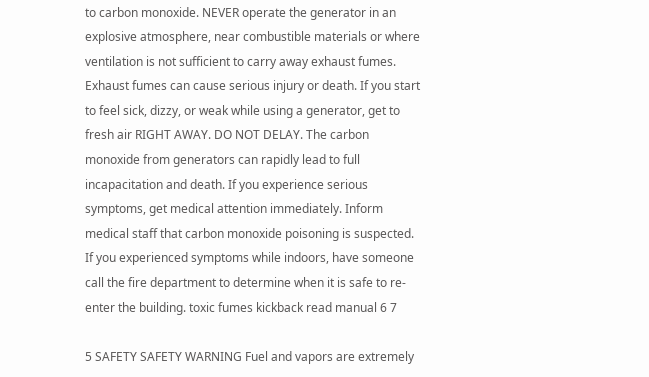to carbon monoxide. NEVER operate the generator in an explosive atmosphere, near combustible materials or where ventilation is not sufficient to carry away exhaust fumes. Exhaust fumes can cause serious injury or death. If you start to feel sick, dizzy, or weak while using a generator, get to fresh air RIGHT AWAY. DO NOT DELAY. The carbon monoxide from generators can rapidly lead to full incapacitation and death. If you experience serious symptoms, get medical attention immediately. Inform medical staff that carbon monoxide poisoning is suspected. If you experienced symptoms while indoors, have someone call the fire department to determine when it is safe to re-enter the building. toxic fumes kickback read manual 6 7

5 SAFETY SAFETY WARNING Fuel and vapors are extremely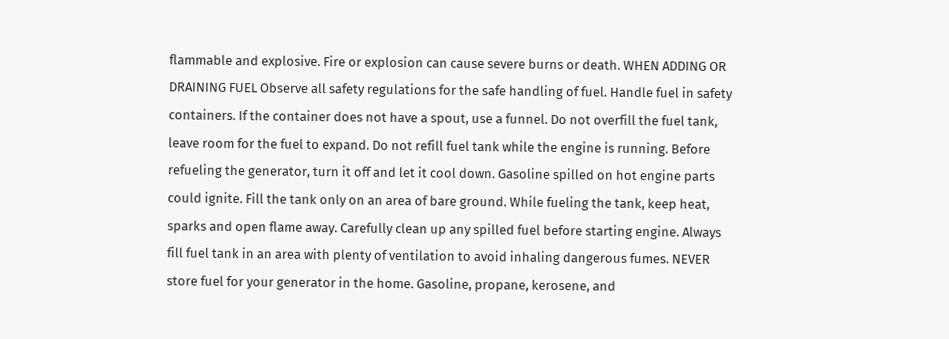flammable and explosive. Fire or explosion can cause severe burns or death. WHEN ADDING OR DRAINING FUEL Observe all safety regulations for the safe handling of fuel. Handle fuel in safety containers. If the container does not have a spout, use a funnel. Do not overfill the fuel tank, leave room for the fuel to expand. Do not refill fuel tank while the engine is running. Before refueling the generator, turn it off and let it cool down. Gasoline spilled on hot engine parts could ignite. Fill the tank only on an area of bare ground. While fueling the tank, keep heat, sparks and open flame away. Carefully clean up any spilled fuel before starting engine. Always fill fuel tank in an area with plenty of ventilation to avoid inhaling dangerous fumes. NEVER store fuel for your generator in the home. Gasoline, propane, kerosene, and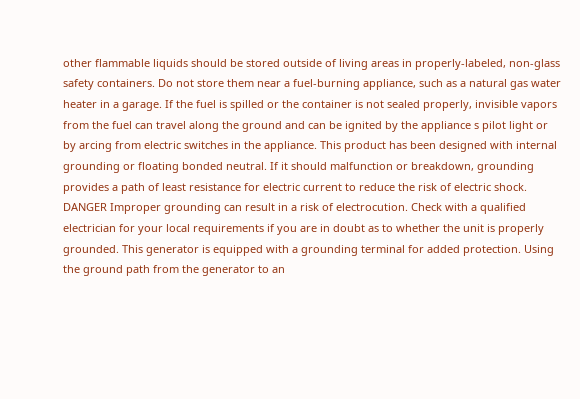other flammable liquids should be stored outside of living areas in properly-labeled, non-glass safety containers. Do not store them near a fuel-burning appliance, such as a natural gas water heater in a garage. If the fuel is spilled or the container is not sealed properly, invisible vapors from the fuel can travel along the ground and can be ignited by the appliance s pilot light or by arcing from electric switches in the appliance. This product has been designed with internal grounding or floating bonded neutral. If it should malfunction or breakdown, grounding provides a path of least resistance for electric current to reduce the risk of electric shock. DANGER Improper grounding can result in a risk of electrocution. Check with a qualified electrician for your local requirements if you are in doubt as to whether the unit is properly grounded. This generator is equipped with a grounding terminal for added protection. Using the ground path from the generator to an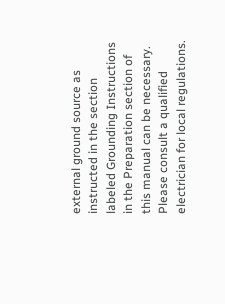external ground source as instructed in the section labeled Grounding Instructions in the Preparation section of this manual can be necessary. Please consult a qualified electrician for local regulations.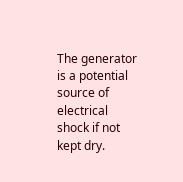The generator is a potential source of electrical shock if not kept dry.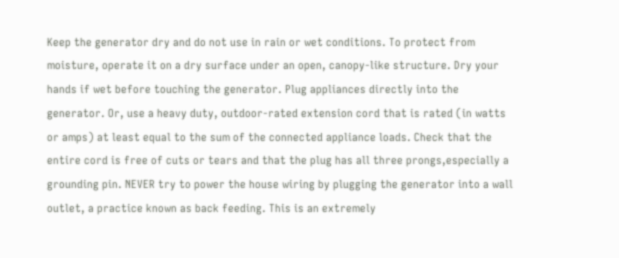Keep the generator dry and do not use in rain or wet conditions. To protect from moisture, operate it on a dry surface under an open, canopy-like structure. Dry your hands if wet before touching the generator. Plug appliances directly into the generator. Or, use a heavy duty, outdoor-rated extension cord that is rated (in watts or amps) at least equal to the sum of the connected appliance loads. Check that the entire cord is free of cuts or tears and that the plug has all three prongs,especially a grounding pin. NEVER try to power the house wiring by plugging the generator into a wall outlet, a practice known as back feeding. This is an extremely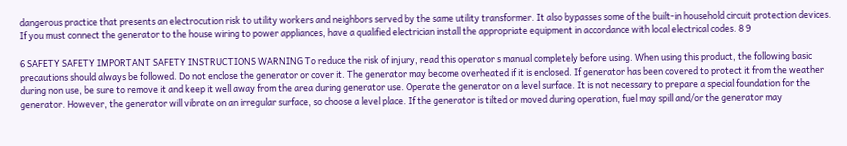dangerous practice that presents an electrocution risk to utility workers and neighbors served by the same utility transformer. It also bypasses some of the built-in household circuit protection devices. If you must connect the generator to the house wiring to power appliances, have a qualified electrician install the appropriate equipment in accordance with local electrical codes. 8 9

6 SAFETY SAFETY IMPORTANT SAFETY INSTRUCTIONS WARNING To reduce the risk of injury, read this operator s manual completely before using. When using this product, the following basic precautions should always be followed. Do not enclose the generator or cover it. The generator may become overheated if it is enclosed. If generator has been covered to protect it from the weather during non use, be sure to remove it and keep it well away from the area during generator use. Operate the generator on a level surface. It is not necessary to prepare a special foundation for the generator. However, the generator will vibrate on an irregular surface, so choose a level place. If the generator is tilted or moved during operation, fuel may spill and/or the generator may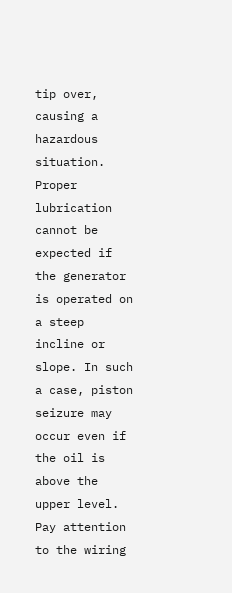tip over, causing a hazardous situation. Proper lubrication cannot be expected if the generator is operated on a steep incline or slope. In such a case, piston seizure may occur even if the oil is above the upper level. Pay attention to the wiring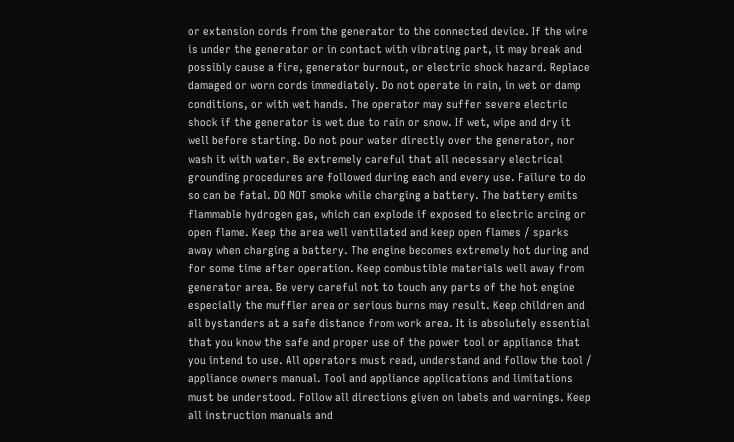or extension cords from the generator to the connected device. If the wire is under the generator or in contact with vibrating part, it may break and possibly cause a fire, generator burnout, or electric shock hazard. Replace damaged or worn cords immediately. Do not operate in rain, in wet or damp conditions, or with wet hands. The operator may suffer severe electric shock if the generator is wet due to rain or snow. If wet, wipe and dry it well before starting. Do not pour water directly over the generator, nor wash it with water. Be extremely careful that all necessary electrical grounding procedures are followed during each and every use. Failure to do so can be fatal. DO NOT smoke while charging a battery. The battery emits flammable hydrogen gas, which can explode if exposed to electric arcing or open flame. Keep the area well ventilated and keep open flames / sparks away when charging a battery. The engine becomes extremely hot during and for some time after operation. Keep combustible materials well away from generator area. Be very careful not to touch any parts of the hot engine especially the muffler area or serious burns may result. Keep children and all bystanders at a safe distance from work area. It is absolutely essential that you know the safe and proper use of the power tool or appliance that you intend to use. All operators must read, understand and follow the tool / appliance owners manual. Tool and appliance applications and limitations must be understood. Follow all directions given on labels and warnings. Keep all instruction manuals and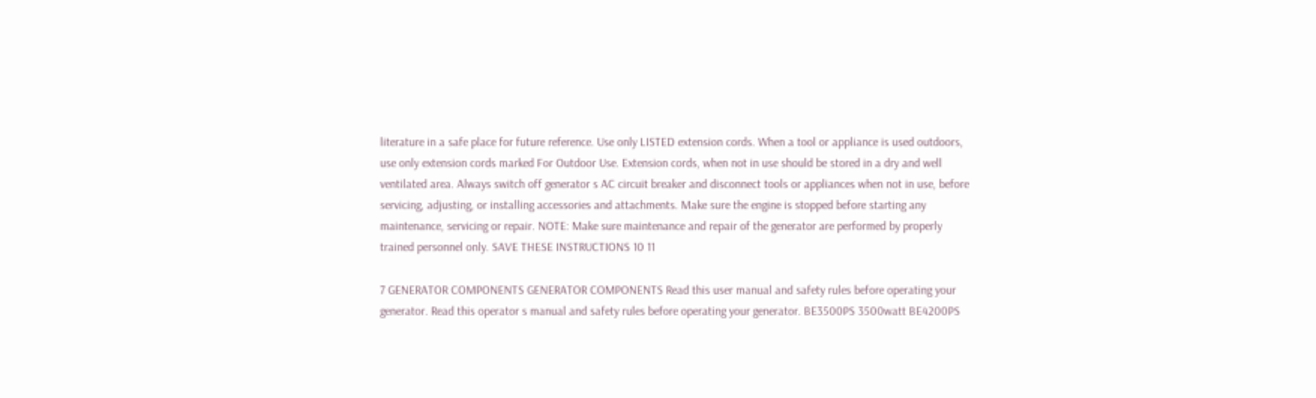literature in a safe place for future reference. Use only LISTED extension cords. When a tool or appliance is used outdoors, use only extension cords marked For Outdoor Use. Extension cords, when not in use should be stored in a dry and well ventilated area. Always switch off generator s AC circuit breaker and disconnect tools or appliances when not in use, before servicing, adjusting, or installing accessories and attachments. Make sure the engine is stopped before starting any maintenance, servicing or repair. NOTE: Make sure maintenance and repair of the generator are performed by properly trained personnel only. SAVE THESE INSTRUCTIONS 10 11

7 GENERATOR COMPONENTS GENERATOR COMPONENTS Read this user manual and safety rules before operating your generator. Read this operator s manual and safety rules before operating your generator. BE3500PS 3500watt BE4200PS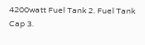4200watt Fuel Tank 2. Fuel Tank Cap 3.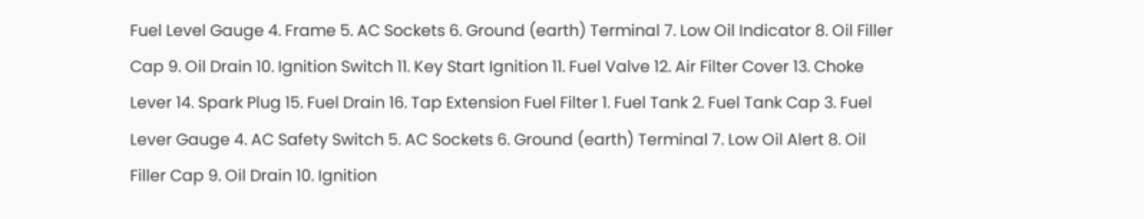Fuel Level Gauge 4. Frame 5. AC Sockets 6. Ground (earth) Terminal 7. Low Oil Indicator 8. Oil Filler Cap 9. Oil Drain 10. Ignition Switch 11. Key Start Ignition 11. Fuel Valve 12. Air Filter Cover 13. Choke Lever 14. Spark Plug 15. Fuel Drain 16. Tap Extension Fuel Filter 1. Fuel Tank 2. Fuel Tank Cap 3. Fuel Lever Gauge 4. AC Safety Switch 5. AC Sockets 6. Ground (earth) Terminal 7. Low Oil Alert 8. Oil Filler Cap 9. Oil Drain 10. Ignition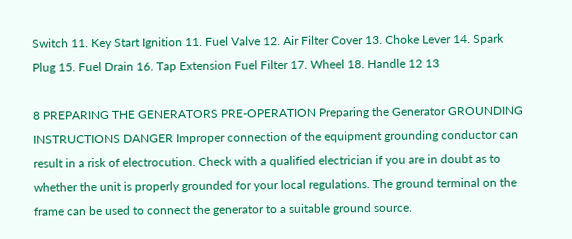Switch 11. Key Start Ignition 11. Fuel Valve 12. Air Filter Cover 13. Choke Lever 14. Spark Plug 15. Fuel Drain 16. Tap Extension Fuel Filter 17. Wheel 18. Handle 12 13

8 PREPARING THE GENERATORS PRE-OPERATION Preparing the Generator GROUNDING INSTRUCTIONS DANGER Improper connection of the equipment grounding conductor can result in a risk of electrocution. Check with a qualified electrician if you are in doubt as to whether the unit is properly grounded for your local regulations. The ground terminal on the frame can be used to connect the generator to a suitable ground source.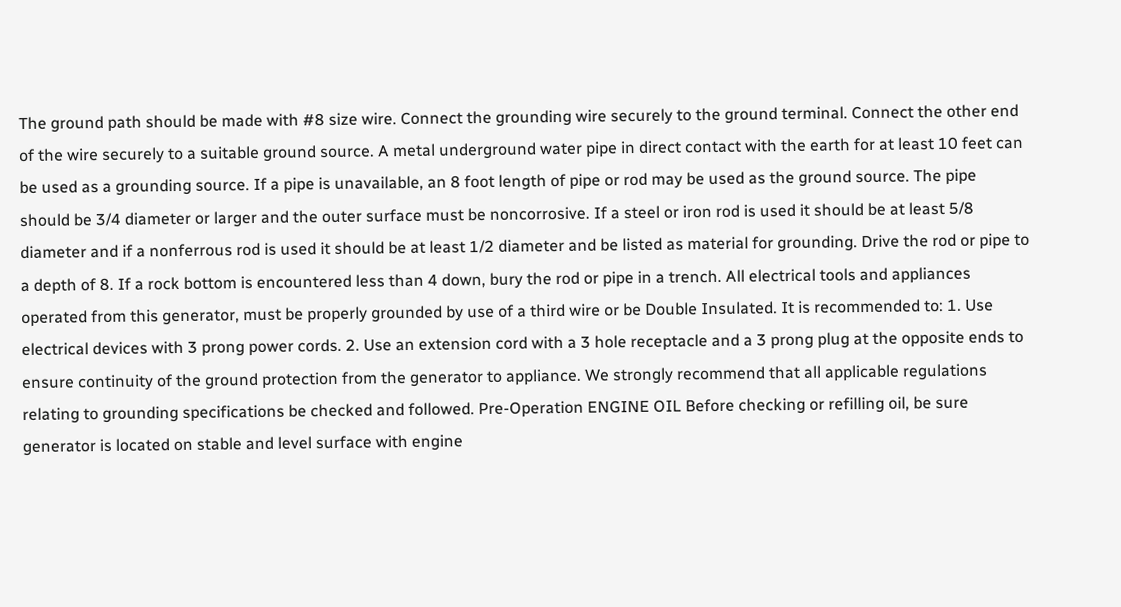The ground path should be made with #8 size wire. Connect the grounding wire securely to the ground terminal. Connect the other end of the wire securely to a suitable ground source. A metal underground water pipe in direct contact with the earth for at least 10 feet can be used as a grounding source. If a pipe is unavailable, an 8 foot length of pipe or rod may be used as the ground source. The pipe should be 3/4 diameter or larger and the outer surface must be noncorrosive. If a steel or iron rod is used it should be at least 5/8 diameter and if a nonferrous rod is used it should be at least 1/2 diameter and be listed as material for grounding. Drive the rod or pipe to a depth of 8. If a rock bottom is encountered less than 4 down, bury the rod or pipe in a trench. All electrical tools and appliances operated from this generator, must be properly grounded by use of a third wire or be Double Insulated. It is recommended to: 1. Use electrical devices with 3 prong power cords. 2. Use an extension cord with a 3 hole receptacle and a 3 prong plug at the opposite ends to ensure continuity of the ground protection from the generator to appliance. We strongly recommend that all applicable regulations relating to grounding specifications be checked and followed. Pre-Operation ENGINE OIL Before checking or refilling oil, be sure generator is located on stable and level surface with engine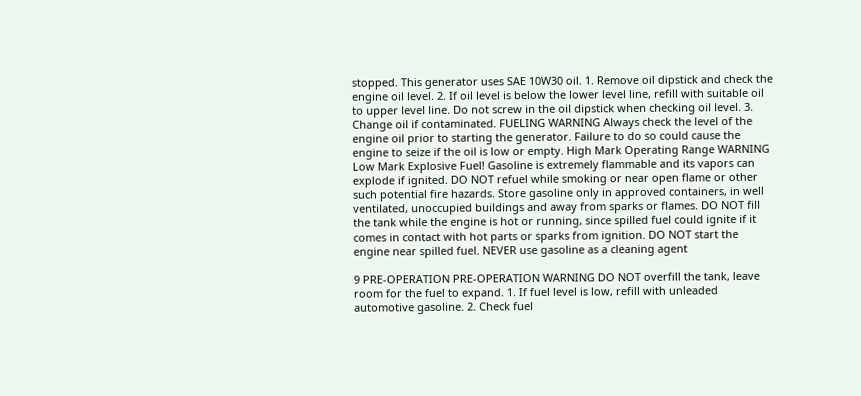stopped. This generator uses SAE 10W30 oil. 1. Remove oil dipstick and check the engine oil level. 2. If oil level is below the lower level line, refill with suitable oil to upper level line. Do not screw in the oil dipstick when checking oil level. 3. Change oil if contaminated. FUELING WARNING Always check the level of the engine oil prior to starting the generator. Failure to do so could cause the engine to seize if the oil is low or empty. High Mark Operating Range WARNING Low Mark Explosive Fuel! Gasoline is extremely flammable and its vapors can explode if ignited. DO NOT refuel while smoking or near open flame or other such potential fire hazards. Store gasoline only in approved containers, in well ventilated, unoccupied buildings and away from sparks or flames. DO NOT fill the tank while the engine is hot or running, since spilled fuel could ignite if it comes in contact with hot parts or sparks from ignition. DO NOT start the engine near spilled fuel. NEVER use gasoline as a cleaning agent

9 PRE-OPERATION PRE-OPERATION WARNING DO NOT overfill the tank, leave room for the fuel to expand. 1. If fuel level is low, refill with unleaded automotive gasoline. 2. Check fuel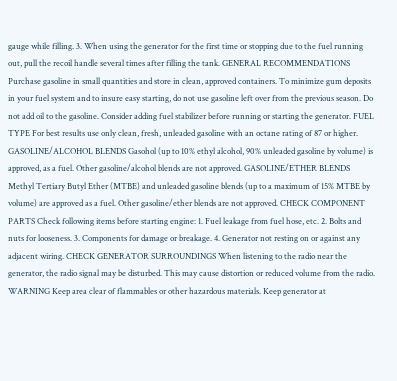gauge while filling. 3. When using the generator for the first time or stopping due to the fuel running out, pull the recoil handle several times after filling the tank. GENERAL RECOMMENDATIONS Purchase gasoline in small quantities and store in clean, approved containers. To minimize gum deposits in your fuel system and to insure easy starting, do not use gasoline left over from the previous season. Do not add oil to the gasoline. Consider adding fuel stabilizer before running or starting the generator. FUEL TYPE For best results use only clean, fresh, unleaded gasoline with an octane rating of 87 or higher. GASOLINE/ALCOHOL BLENDS Gasohol (up to 10% ethyl alcohol, 90% unleaded gasoline by volume) is approved, as a fuel. Other gasoline/alcohol blends are not approved. GASOLINE/ETHER BLENDS Methyl Tertiary Butyl Ether (MTBE) and unleaded gasoline blends (up to a maximum of 15% MTBE by volume) are approved as a fuel. Other gasoline/ether blends are not approved. CHECK COMPONENT PARTS Check following items before starting engine: 1. Fuel leakage from fuel hose, etc. 2. Bolts and nuts for looseness. 3. Components for damage or breakage. 4. Generator not resting on or against any adjacent wiring. CHECK GENERATOR SURROUNDINGS When listening to the radio near the generator, the radio signal may be disturbed. This may cause distortion or reduced volume from the radio. WARNING Keep area clear of flammables or other hazardous materials. Keep generator at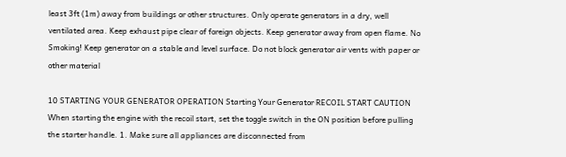least 3ft (1m) away from buildings or other structures. Only operate generators in a dry, well ventilated area. Keep exhaust pipe clear of foreign objects. Keep generator away from open flame. No Smoking! Keep generator on a stable and level surface. Do not block generator air vents with paper or other material

10 STARTING YOUR GENERATOR OPERATION Starting Your Generator RECOIL START CAUTION When starting the engine with the recoil start, set the toggle switch in the ON position before pulling the starter handle. 1. Make sure all appliances are disconnected from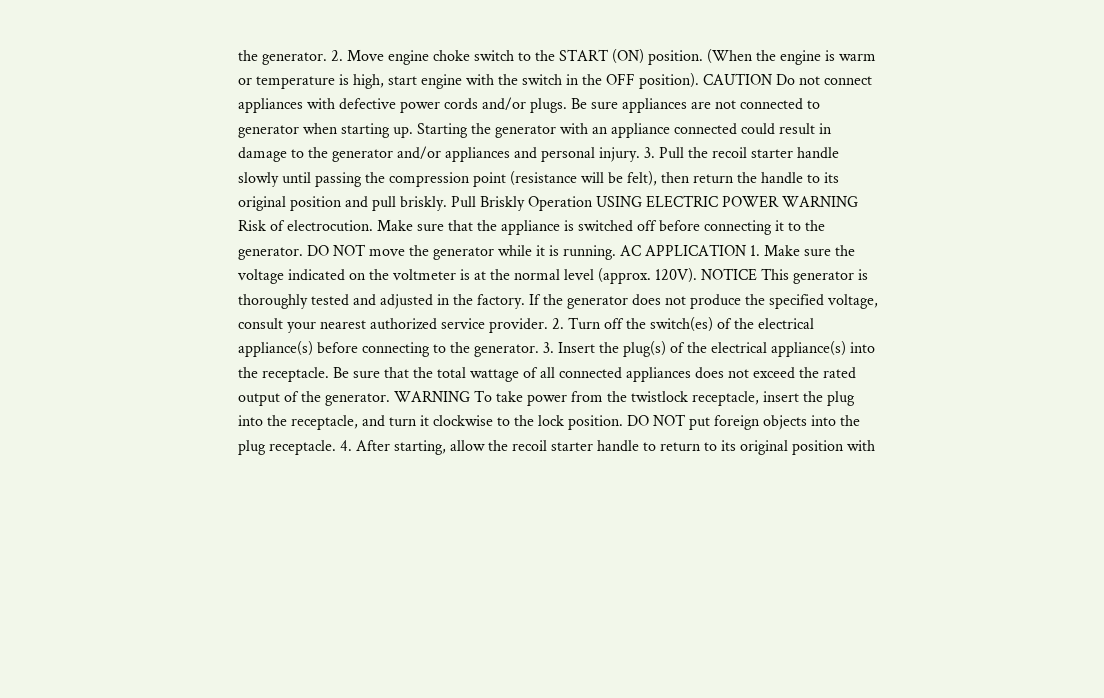the generator. 2. Move engine choke switch to the START (ON) position. (When the engine is warm or temperature is high, start engine with the switch in the OFF position). CAUTION Do not connect appliances with defective power cords and/or plugs. Be sure appliances are not connected to generator when starting up. Starting the generator with an appliance connected could result in damage to the generator and/or appliances and personal injury. 3. Pull the recoil starter handle slowly until passing the compression point (resistance will be felt), then return the handle to its original position and pull briskly. Pull Briskly Operation USING ELECTRIC POWER WARNING Risk of electrocution. Make sure that the appliance is switched off before connecting it to the generator. DO NOT move the generator while it is running. AC APPLICATION 1. Make sure the voltage indicated on the voltmeter is at the normal level (approx. 120V). NOTICE This generator is thoroughly tested and adjusted in the factory. If the generator does not produce the specified voltage, consult your nearest authorized service provider. 2. Turn off the switch(es) of the electrical appliance(s) before connecting to the generator. 3. Insert the plug(s) of the electrical appliance(s) into the receptacle. Be sure that the total wattage of all connected appliances does not exceed the rated output of the generator. WARNING To take power from the twistlock receptacle, insert the plug into the receptacle, and turn it clockwise to the lock position. DO NOT put foreign objects into the plug receptacle. 4. After starting, allow the recoil starter handle to return to its original position with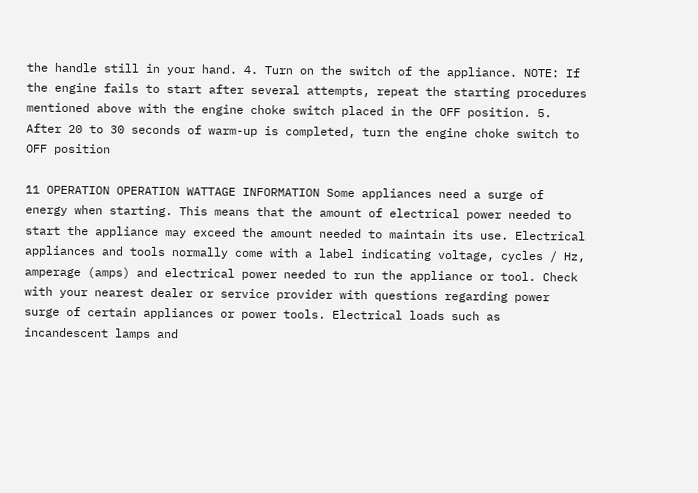the handle still in your hand. 4. Turn on the switch of the appliance. NOTE: If the engine fails to start after several attempts, repeat the starting procedures mentioned above with the engine choke switch placed in the OFF position. 5. After 20 to 30 seconds of warm-up is completed, turn the engine choke switch to OFF position

11 OPERATION OPERATION WATTAGE INFORMATION Some appliances need a surge of energy when starting. This means that the amount of electrical power needed to start the appliance may exceed the amount needed to maintain its use. Electrical appliances and tools normally come with a label indicating voltage, cycles / Hz, amperage (amps) and electrical power needed to run the appliance or tool. Check with your nearest dealer or service provider with questions regarding power surge of certain appliances or power tools. Electrical loads such as incandescent lamps and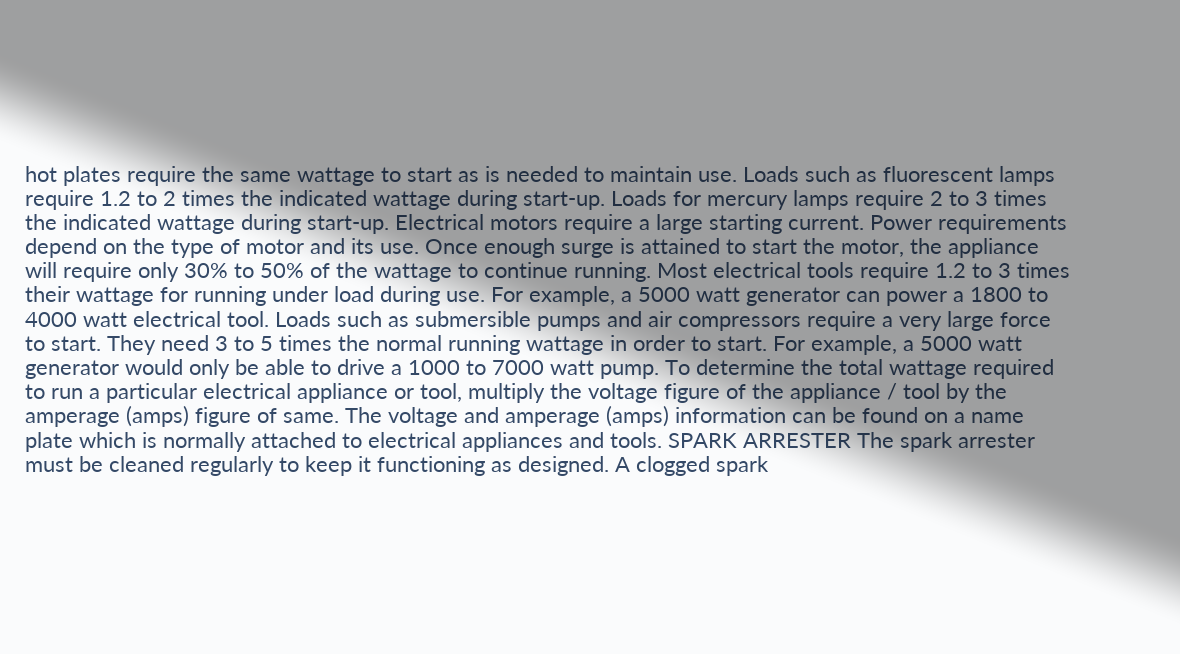hot plates require the same wattage to start as is needed to maintain use. Loads such as fluorescent lamps require 1.2 to 2 times the indicated wattage during start-up. Loads for mercury lamps require 2 to 3 times the indicated wattage during start-up. Electrical motors require a large starting current. Power requirements depend on the type of motor and its use. Once enough surge is attained to start the motor, the appliance will require only 30% to 50% of the wattage to continue running. Most electrical tools require 1.2 to 3 times their wattage for running under load during use. For example, a 5000 watt generator can power a 1800 to 4000 watt electrical tool. Loads such as submersible pumps and air compressors require a very large force to start. They need 3 to 5 times the normal running wattage in order to start. For example, a 5000 watt generator would only be able to drive a 1000 to 7000 watt pump. To determine the total wattage required to run a particular electrical appliance or tool, multiply the voltage figure of the appliance / tool by the amperage (amps) figure of same. The voltage and amperage (amps) information can be found on a name plate which is normally attached to electrical appliances and tools. SPARK ARRESTER The spark arrester must be cleaned regularly to keep it functioning as designed. A clogged spark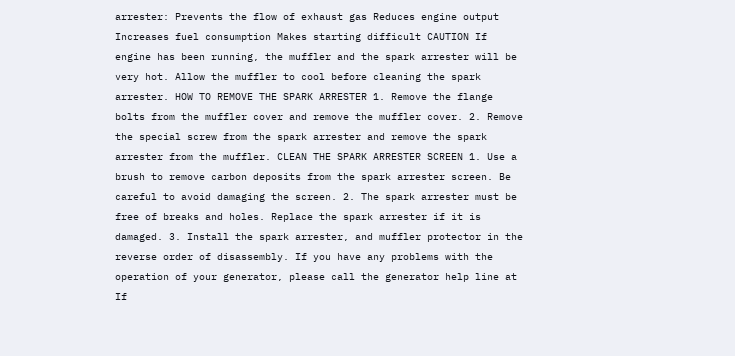arrester: Prevents the flow of exhaust gas Reduces engine output Increases fuel consumption Makes starting difficult CAUTION If engine has been running, the muffler and the spark arrester will be very hot. Allow the muffler to cool before cleaning the spark arrester. HOW TO REMOVE THE SPARK ARRESTER 1. Remove the flange bolts from the muffler cover and remove the muffler cover. 2. Remove the special screw from the spark arrester and remove the spark arrester from the muffler. CLEAN THE SPARK ARRESTER SCREEN 1. Use a brush to remove carbon deposits from the spark arrester screen. Be careful to avoid damaging the screen. 2. The spark arrester must be free of breaks and holes. Replace the spark arrester if it is damaged. 3. Install the spark arrester, and muffler protector in the reverse order of disassembly. If you have any problems with the operation of your generator, please call the generator help line at If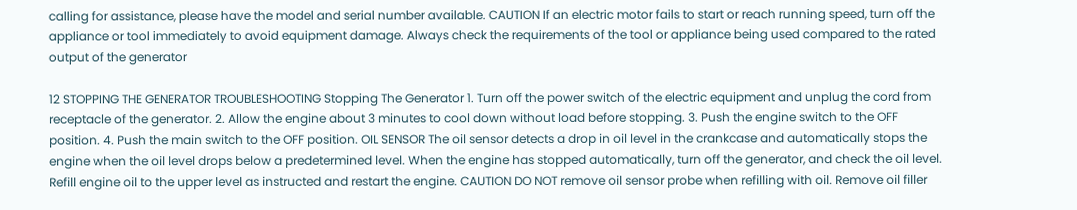calling for assistance, please have the model and serial number available. CAUTION If an electric motor fails to start or reach running speed, turn off the appliance or tool immediately to avoid equipment damage. Always check the requirements of the tool or appliance being used compared to the rated output of the generator

12 STOPPING THE GENERATOR TROUBLESHOOTING Stopping The Generator 1. Turn off the power switch of the electric equipment and unplug the cord from receptacle of the generator. 2. Allow the engine about 3 minutes to cool down without load before stopping. 3. Push the engine switch to the OFF position. 4. Push the main switch to the OFF position. OIL SENSOR The oil sensor detects a drop in oil level in the crankcase and automatically stops the engine when the oil level drops below a predetermined level. When the engine has stopped automatically, turn off the generator, and check the oil level. Refill engine oil to the upper level as instructed and restart the engine. CAUTION DO NOT remove oil sensor probe when refilling with oil. Remove oil filler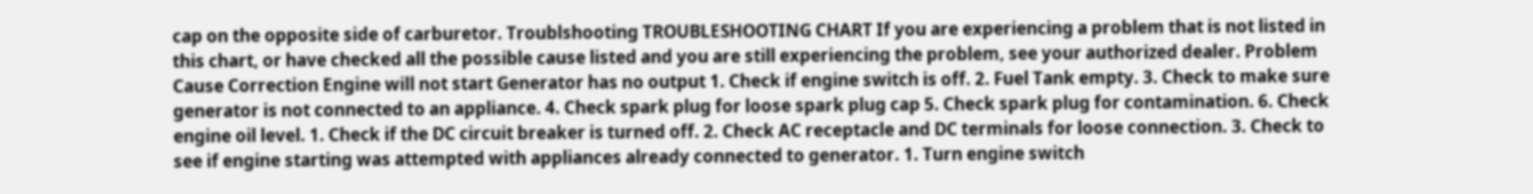cap on the opposite side of carburetor. Troublshooting TROUBLESHOOTING CHART If you are experiencing a problem that is not listed in this chart, or have checked all the possible cause listed and you are still experiencing the problem, see your authorized dealer. Problem Cause Correction Engine will not start Generator has no output 1. Check if engine switch is off. 2. Fuel Tank empty. 3. Check to make sure generator is not connected to an appliance. 4. Check spark plug for loose spark plug cap 5. Check spark plug for contamination. 6. Check engine oil level. 1. Check if the DC circuit breaker is turned off. 2. Check AC receptacle and DC terminals for loose connection. 3. Check to see if engine starting was attempted with appliances already connected to generator. 1. Turn engine switch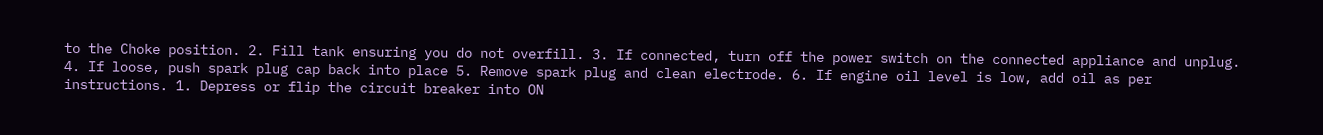to the Choke position. 2. Fill tank ensuring you do not overfill. 3. If connected, turn off the power switch on the connected appliance and unplug. 4. If loose, push spark plug cap back into place 5. Remove spark plug and clean electrode. 6. If engine oil level is low, add oil as per instructions. 1. Depress or flip the circuit breaker into ON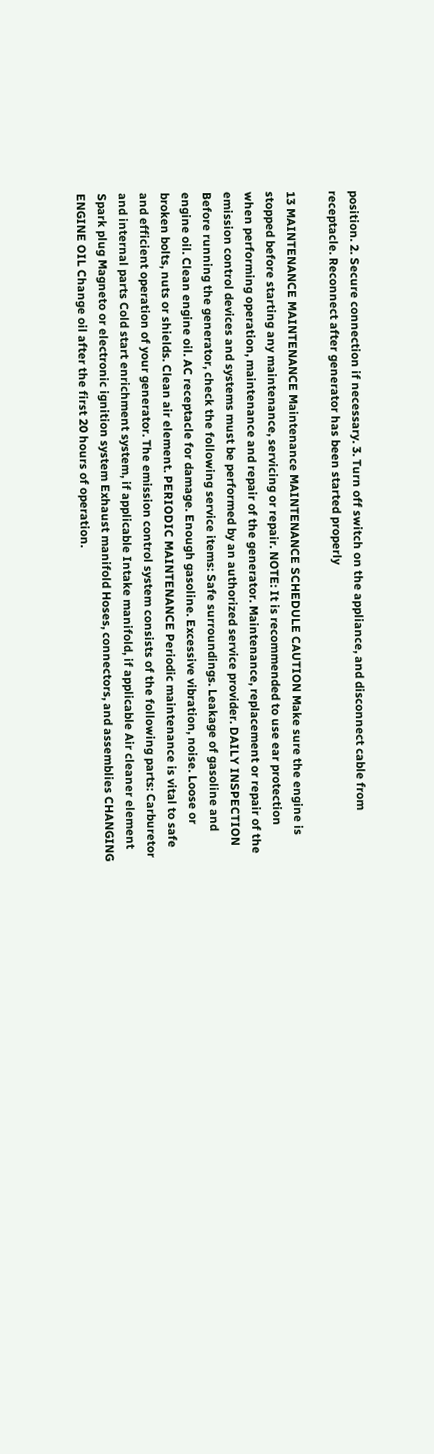position. 2. Secure connection if necessary. 3. Turn off switch on the appliance, and disconnect cable from receptacle. Reconnect after generator has been started properly

13 MAINTENANCE MAINTENANCE Maintenance MAINTENANCE SCHEDULE CAUTION Make sure the engine is stopped before starting any maintenance, servicing or repair. NOTE: It is recommended to use ear protection when performing operation, maintenance and repair of the generator. Maintenance, replacement or repair of the emission control devices and systems must be performed by an authorized service provider. DAILY INSPECTION Before running the generator, check the following service items: Safe surroundings. Leakage of gasoline and engine oil. Clean engine oil. AC receptacle for damage. Enough gasoline. Excessive vibration, noise. Loose or broken bolts, nuts or shields. Clean air element. PERIODIC MAINTENANCE Periodic maintenance is vital to safe and efficient operation of your generator. The emission control system consists of the following parts: Carburetor and internal parts Cold start enrichment system, if applicable Intake manifold, if applicable Air cleaner element Spark plug Magneto or electronic ignition system Exhaust manifold Hoses, connectors, and assemblies CHANGING ENGINE OIL Change oil after the first 20 hours of operation.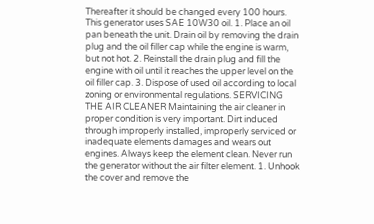Thereafter it should be changed every 100 hours. This generator uses SAE 10W30 oil. 1. Place an oil pan beneath the unit. Drain oil by removing the drain plug and the oil filler cap while the engine is warm, but not hot. 2. Reinstall the drain plug and fill the engine with oil until it reaches the upper level on the oil filler cap. 3. Dispose of used oil according to local zoning or environmental regulations. SERVICING THE AIR CLEANER Maintaining the air cleaner in proper condition is very important. Dirt induced through improperly installed, improperly serviced or inadequate elements damages and wears out engines. Always keep the element clean. Never run the generator without the air filter element. 1. Unhook the cover and remove the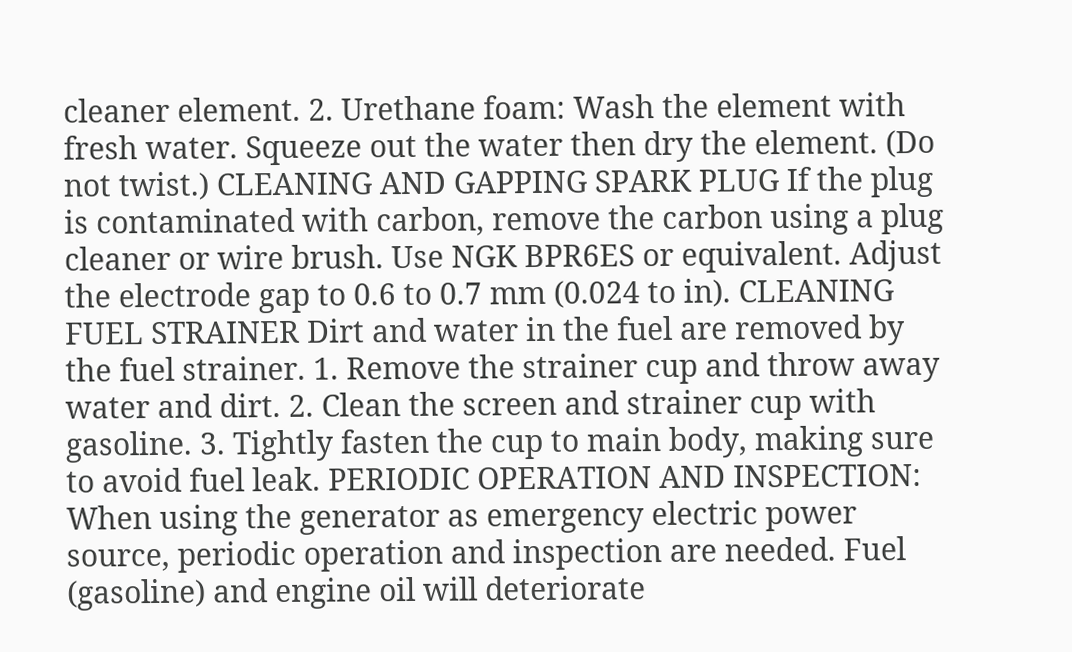cleaner element. 2. Urethane foam: Wash the element with fresh water. Squeeze out the water then dry the element. (Do not twist.) CLEANING AND GAPPING SPARK PLUG If the plug is contaminated with carbon, remove the carbon using a plug cleaner or wire brush. Use NGK BPR6ES or equivalent. Adjust the electrode gap to 0.6 to 0.7 mm (0.024 to in). CLEANING FUEL STRAINER Dirt and water in the fuel are removed by the fuel strainer. 1. Remove the strainer cup and throw away water and dirt. 2. Clean the screen and strainer cup with gasoline. 3. Tightly fasten the cup to main body, making sure to avoid fuel leak. PERIODIC OPERATION AND INSPECTION: When using the generator as emergency electric power source, periodic operation and inspection are needed. Fuel (gasoline) and engine oil will deteriorate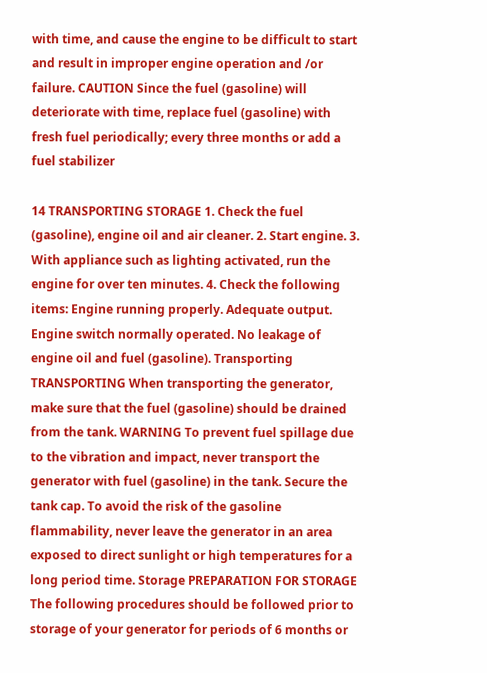with time, and cause the engine to be difficult to start and result in improper engine operation and /or failure. CAUTION Since the fuel (gasoline) will deteriorate with time, replace fuel (gasoline) with fresh fuel periodically; every three months or add a fuel stabilizer

14 TRANSPORTING STORAGE 1. Check the fuel (gasoline), engine oil and air cleaner. 2. Start engine. 3. With appliance such as lighting activated, run the engine for over ten minutes. 4. Check the following items: Engine running properly. Adequate output. Engine switch normally operated. No leakage of engine oil and fuel (gasoline). Transporting TRANSPORTING When transporting the generator, make sure that the fuel (gasoline) should be drained from the tank. WARNING To prevent fuel spillage due to the vibration and impact, never transport the generator with fuel (gasoline) in the tank. Secure the tank cap. To avoid the risk of the gasoline flammability, never leave the generator in an area exposed to direct sunlight or high temperatures for a long period time. Storage PREPARATION FOR STORAGE The following procedures should be followed prior to storage of your generator for periods of 6 months or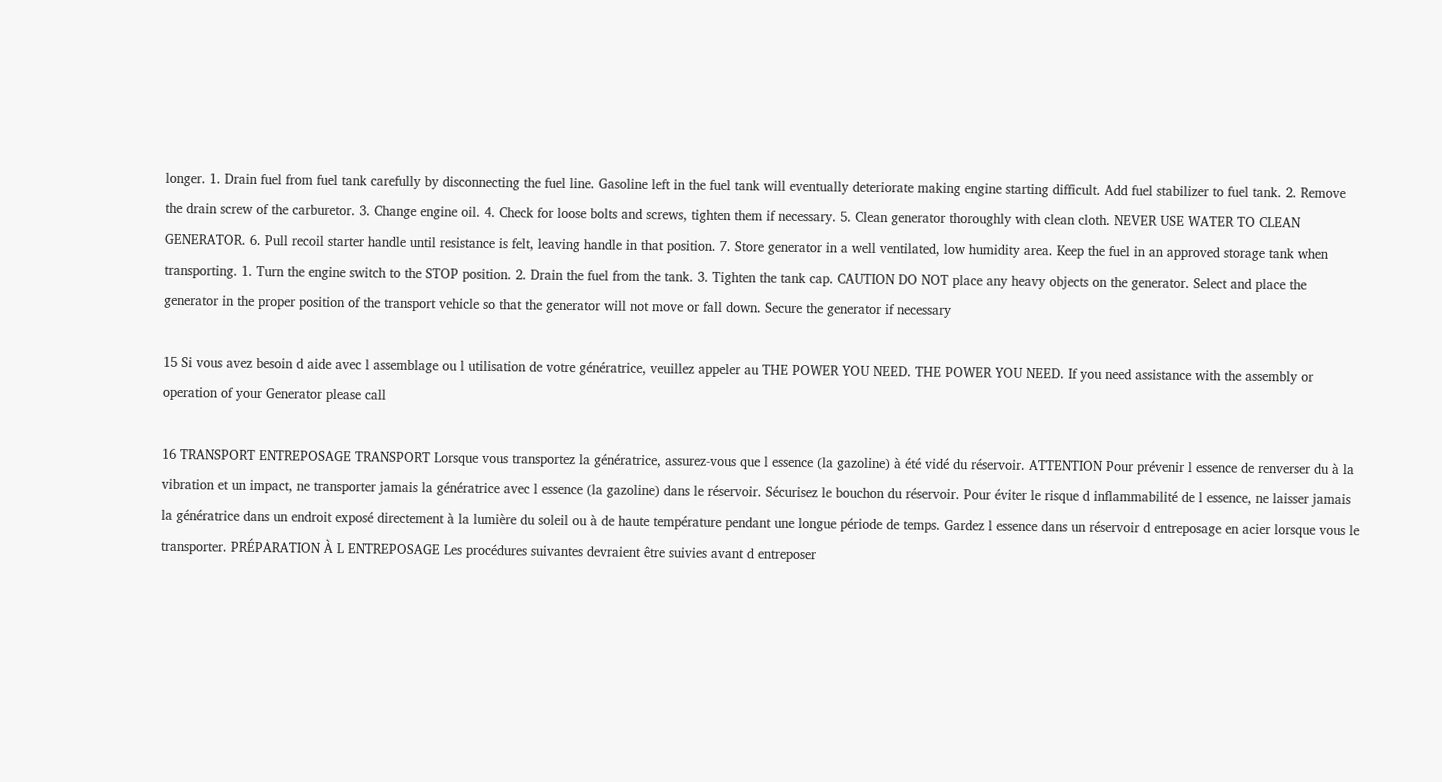longer. 1. Drain fuel from fuel tank carefully by disconnecting the fuel line. Gasoline left in the fuel tank will eventually deteriorate making engine starting difficult. Add fuel stabilizer to fuel tank. 2. Remove the drain screw of the carburetor. 3. Change engine oil. 4. Check for loose bolts and screws, tighten them if necessary. 5. Clean generator thoroughly with clean cloth. NEVER USE WATER TO CLEAN GENERATOR. 6. Pull recoil starter handle until resistance is felt, leaving handle in that position. 7. Store generator in a well ventilated, low humidity area. Keep the fuel in an approved storage tank when transporting. 1. Turn the engine switch to the STOP position. 2. Drain the fuel from the tank. 3. Tighten the tank cap. CAUTION DO NOT place any heavy objects on the generator. Select and place the generator in the proper position of the transport vehicle so that the generator will not move or fall down. Secure the generator if necessary

15 Si vous avez besoin d aide avec l assemblage ou l utilisation de votre génératrice, veuillez appeler au THE POWER YOU NEED. THE POWER YOU NEED. If you need assistance with the assembly or operation of your Generator please call

16 TRANSPORT ENTREPOSAGE TRANSPORT Lorsque vous transportez la génératrice, assurez-vous que l essence (la gazoline) à été vidé du réservoir. ATTENTION Pour prévenir l essence de renverser du à la vibration et un impact, ne transporter jamais la génératrice avec l essence (la gazoline) dans le réservoir. Sécurisez le bouchon du réservoir. Pour éviter le risque d inflammabilité de l essence, ne laisser jamais la génératrice dans un endroit exposé directement à la lumière du soleil ou à de haute température pendant une longue période de temps. Gardez l essence dans un réservoir d entreposage en acier lorsque vous le transporter. PRÉPARATION À L ENTREPOSAGE Les procédures suivantes devraient être suivies avant d entreposer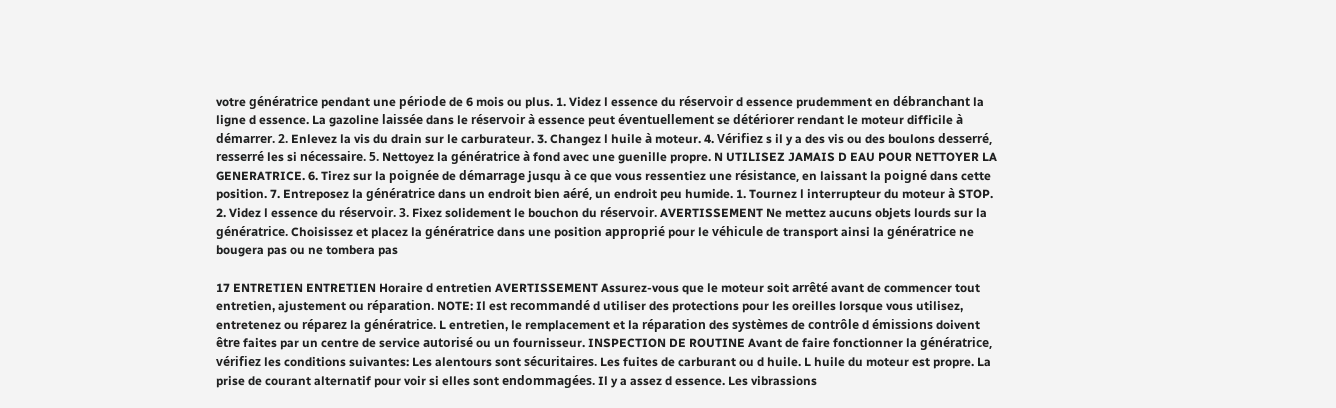votre génératrice pendant une période de 6 mois ou plus. 1. Videz l essence du réservoir d essence prudemment en débranchant la ligne d essence. La gazoline laissée dans le réservoir à essence peut éventuellement se détériorer rendant le moteur difficile à démarrer. 2. Enlevez la vis du drain sur le carburateur. 3. Changez l huile à moteur. 4. Vérifiez s il y a des vis ou des boulons desserré, resserré les si nécessaire. 5. Nettoyez la génératrice à fond avec une guenille propre. N UTILISEZ JAMAIS D EAU POUR NETTOYER LA GENERATRICE. 6. Tirez sur la poignée de démarrage jusqu à ce que vous ressentiez une résistance, en laissant la poigné dans cette position. 7. Entreposez la génératrice dans un endroit bien aéré, un endroit peu humide. 1. Tournez l interrupteur du moteur à STOP. 2. Videz l essence du réservoir. 3. Fixez solidement le bouchon du réservoir. AVERTISSEMENT Ne mettez aucuns objets lourds sur la génératrice. Choisissez et placez la génératrice dans une position approprié pour le véhicule de transport ainsi la génératrice ne bougera pas ou ne tombera pas

17 ENTRETIEN ENTRETIEN Horaire d entretien AVERTISSEMENT Assurez-vous que le moteur soit arrêté avant de commencer tout entretien, ajustement ou réparation. NOTE: Il est recommandé d utiliser des protections pour les oreilles lorsque vous utilisez, entretenez ou réparez la génératrice. L entretien, le remplacement et la réparation des systèmes de contrôle d émissions doivent être faites par un centre de service autorisé ou un fournisseur. INSPECTION DE ROUTINE Avant de faire fonctionner la génératrice, vérifiez les conditions suivantes: Les alentours sont sécuritaires. Les fuites de carburant ou d huile. L huile du moteur est propre. La prise de courant alternatif pour voir si elles sont endommagées. Il y a assez d essence. Les vibrassions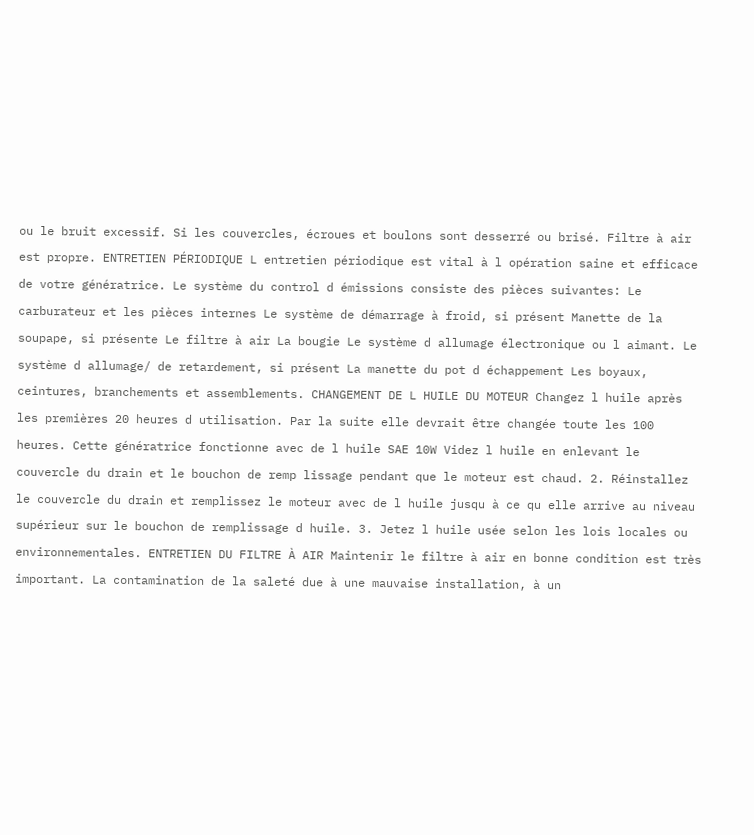ou le bruit excessif. Si les couvercles, écroues et boulons sont desserré ou brisé. Filtre à air est propre. ENTRETIEN PÉRIODIQUE L entretien périodique est vital à l opération saine et efficace de votre génératrice. Le système du control d émissions consiste des pièces suivantes: Le carburateur et les pièces internes Le système de démarrage à froid, si présent Manette de la soupape, si présente Le filtre à air La bougie Le système d allumage électronique ou l aimant. Le système d allumage/ de retardement, si présent La manette du pot d échappement Les boyaux, ceintures, branchements et assemblements. CHANGEMENT DE L HUILE DU MOTEUR Changez l huile après les premières 20 heures d utilisation. Par la suite elle devrait être changée toute les 100 heures. Cette génératrice fonctionne avec de l huile SAE 10W Videz l huile en enlevant le couvercle du drain et le bouchon de remp lissage pendant que le moteur est chaud. 2. Réinstallez le couvercle du drain et remplissez le moteur avec de l huile jusqu à ce qu elle arrive au niveau supérieur sur le bouchon de remplissage d huile. 3. Jetez l huile usée selon les lois locales ou environnementales. ENTRETIEN DU FILTRE À AIR Maintenir le filtre à air en bonne condition est très important. La contamination de la saleté due à une mauvaise installation, à un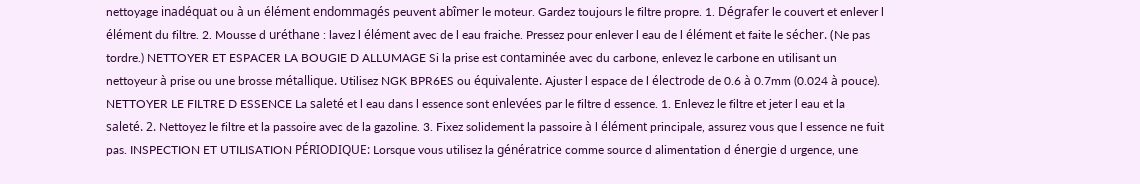nettoyage inadéquat ou à un élément endommagés peuvent abîmer le moteur. Gardez toujours le filtre propre. 1. Dégrafer le couvert et enlever l élément du filtre. 2. Mousse d uréthane : lavez l élément avec de l eau fraiche. Pressez pour enlever l eau de l élément et faite le sécher. (Ne pas tordre.) NETTOYER ET ESPACER LA BOUGIE D ALLUMAGE Si la prise est contaminée avec du carbone, enlevez le carbone en utilisant un nettoyeur à prise ou une brosse métallique. Utilisez NGK BPR6ES ou équivalente. Ajuster l espace de l électrode de 0.6 à 0.7mm (0.024 à pouce). NETTOYER LE FILTRE D ESSENCE La saleté et l eau dans l essence sont enlevées par le filtre d essence. 1. Enlevez le filtre et jeter l eau et la saleté. 2. Nettoyez le filtre et la passoire avec de la gazoline. 3. Fixez solidement la passoire à l élément principale, assurez vous que l essence ne fuit pas. INSPECTION ET UTILISATION PÉRIODIQUE: Lorsque vous utilisez la génératrice comme source d alimentation d énergie d urgence, une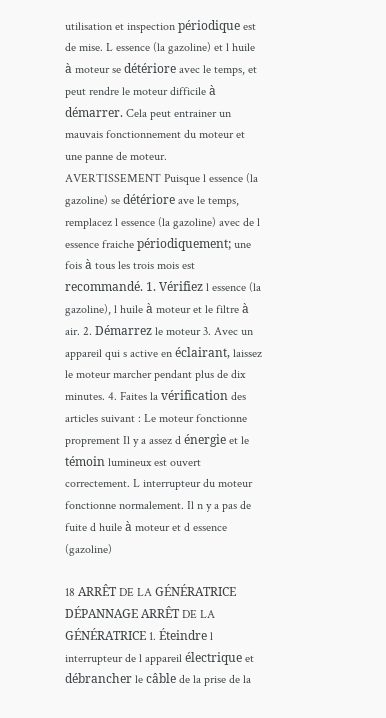utilisation et inspection périodique est de mise. L essence (la gazoline) et l huile à moteur se détériore avec le temps, et peut rendre le moteur difficile à démarrer. Cela peut entrainer un mauvais fonctionnement du moteur et une panne de moteur. AVERTISSEMENT Puisque l essence (la gazoline) se détériore ave le temps, remplacez l essence (la gazoline) avec de l essence fraiche périodiquement; une fois à tous les trois mois est recommandé. 1. Vérifiez l essence (la gazoline), l huile à moteur et le filtre à air. 2. Démarrez le moteur 3. Avec un appareil qui s active en éclairant, laissez le moteur marcher pendant plus de dix minutes. 4. Faites la vérification des articles suivant : Le moteur fonctionne proprement Il y a assez d énergie et le témoin lumineux est ouvert correctement. L interrupteur du moteur fonctionne normalement. Il n y a pas de fuite d huile à moteur et d essence (gazoline)

18 ARRÊT DE LA GÉNÉRATRICE DÉPANNAGE ARRÊT DE LA GÉNÉRATRICE 1. Éteindre l interrupteur de l appareil électrique et débrancher le câble de la prise de la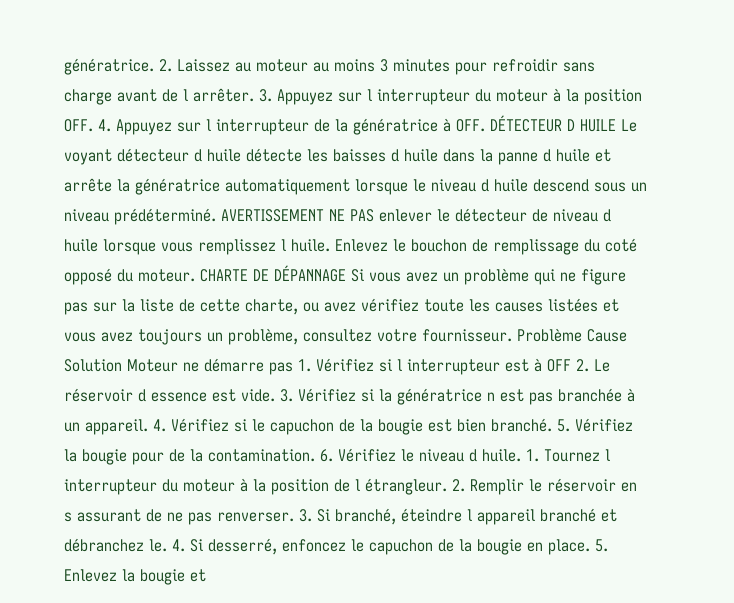génératrice. 2. Laissez au moteur au moins 3 minutes pour refroidir sans charge avant de l arrêter. 3. Appuyez sur l interrupteur du moteur à la position OFF. 4. Appuyez sur l interrupteur de la génératrice à OFF. DÉTECTEUR D HUILE Le voyant détecteur d huile détecte les baisses d huile dans la panne d huile et arrête la génératrice automatiquement lorsque le niveau d huile descend sous un niveau prédéterminé. AVERTISSEMENT NE PAS enlever le détecteur de niveau d huile lorsque vous remplissez l huile. Enlevez le bouchon de remplissage du coté opposé du moteur. CHARTE DE DÉPANNAGE Si vous avez un problème qui ne figure pas sur la liste de cette charte, ou avez vérifiez toute les causes listées et vous avez toujours un problème, consultez votre fournisseur. Problème Cause Solution Moteur ne démarre pas 1. Vérifiez si l interrupteur est à OFF 2. Le réservoir d essence est vide. 3. Vérifiez si la génératrice n est pas branchée à un appareil. 4. Vérifiez si le capuchon de la bougie est bien branché. 5. Vérifiez la bougie pour de la contamination. 6. Vérifiez le niveau d huile. 1. Tournez l interrupteur du moteur à la position de l étrangleur. 2. Remplir le réservoir en s assurant de ne pas renverser. 3. Si branché, éteindre l appareil branché et débranchez le. 4. Si desserré, enfoncez le capuchon de la bougie en place. 5. Enlevez la bougie et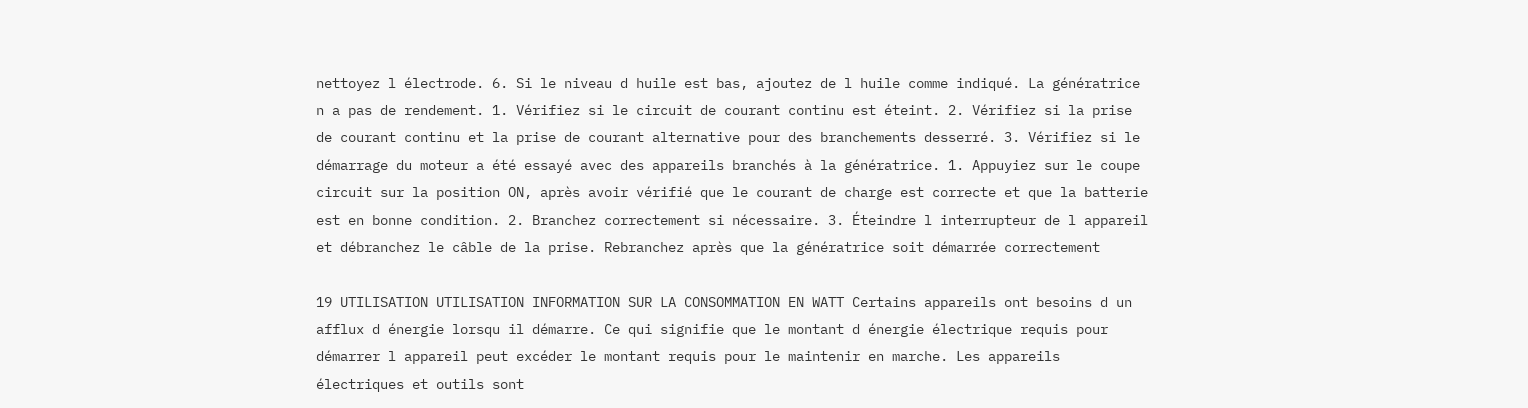nettoyez l électrode. 6. Si le niveau d huile est bas, ajoutez de l huile comme indiqué. La génératrice n a pas de rendement. 1. Vérifiez si le circuit de courant continu est éteint. 2. Vérifiez si la prise de courant continu et la prise de courant alternative pour des branchements desserré. 3. Vérifiez si le démarrage du moteur a été essayé avec des appareils branchés à la génératrice. 1. Appuyiez sur le coupe circuit sur la position ON, après avoir vérifié que le courant de charge est correcte et que la batterie est en bonne condition. 2. Branchez correctement si nécessaire. 3. Éteindre l interrupteur de l appareil et débranchez le câble de la prise. Rebranchez après que la génératrice soit démarrée correctement

19 UTILISATION UTILISATION INFORMATION SUR LA CONSOMMATION EN WATT Certains appareils ont besoins d un afflux d énergie lorsqu il démarre. Ce qui signifie que le montant d énergie électrique requis pour démarrer l appareil peut excéder le montant requis pour le maintenir en marche. Les appareils électriques et outils sont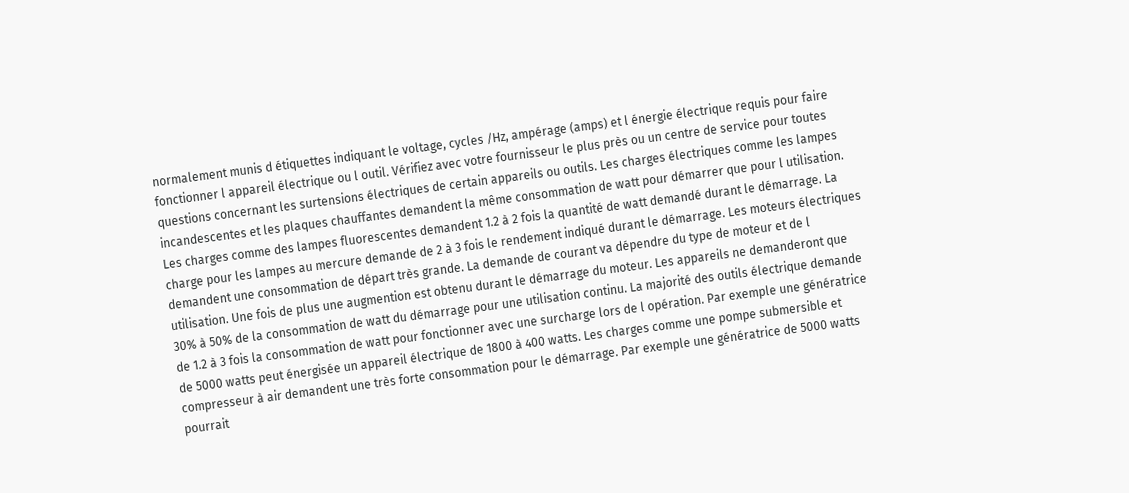normalement munis d étiquettes indiquant le voltage, cycles /Hz, ampérage (amps) et l énergie électrique requis pour faire fonctionner l appareil électrique ou l outil. Vérifiez avec votre fournisseur le plus près ou un centre de service pour toutes questions concernant les surtensions électriques de certain appareils ou outils. Les charges électriques comme les lampes incandescentes et les plaques chauffantes demandent la même consommation de watt pour démarrer que pour l utilisation. Les charges comme des lampes fluorescentes demandent 1.2 à 2 fois la quantité de watt demandé durant le démarrage. La charge pour les lampes au mercure demande de 2 à 3 fois le rendement indiqué durant le démarrage. Les moteurs électriques demandent une consommation de départ très grande. La demande de courant va dépendre du type de moteur et de l utilisation. Une fois de plus une augmention est obtenu durant le démarrage du moteur. Les appareils ne demanderont que 30% à 50% de la consommation de watt du démarrage pour une utilisation continu. La majorité des outils électrique demande de 1.2 à 3 fois la consommation de watt pour fonctionner avec une surcharge lors de l opération. Par exemple une génératrice de 5000 watts peut énergisée un appareil électrique de 1800 à 400 watts. Les charges comme une pompe submersible et compresseur à air demandent une très forte consommation pour le démarrage. Par exemple une génératrice de 5000 watts pourrait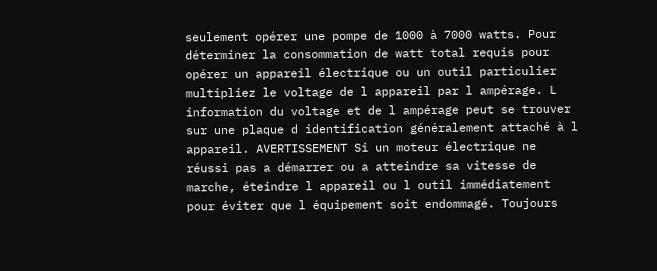seulement opérer une pompe de 1000 à 7000 watts. Pour déterminer la consommation de watt total requis pour opérer un appareil électrique ou un outil particulier multipliez le voltage de l appareil par l ampérage. L information du voltage et de l ampérage peut se trouver sur une plaque d identification généralement attaché à l appareil. AVERTISSEMENT Si un moteur électrique ne réussi pas a démarrer ou a atteindre sa vitesse de marche, éteindre l appareil ou l outil immédiatement pour éviter que l équipement soit endommagé. Toujours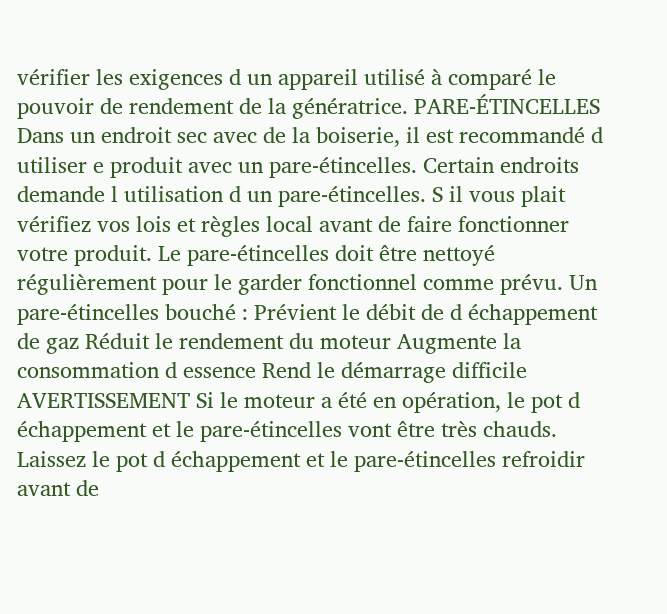vérifier les exigences d un appareil utilisé à comparé le pouvoir de rendement de la génératrice. PARE-ÉTINCELLES Dans un endroit sec avec de la boiserie, il est recommandé d utiliser e produit avec un pare-étincelles. Certain endroits demande l utilisation d un pare-étincelles. S il vous plait vérifiez vos lois et règles local avant de faire fonctionner votre produit. Le pare-étincelles doit être nettoyé régulièrement pour le garder fonctionnel comme prévu. Un pare-étincelles bouché : Prévient le débit de d échappement de gaz Réduit le rendement du moteur Augmente la consommation d essence Rend le démarrage difficile AVERTISSEMENT Si le moteur a été en opération, le pot d échappement et le pare-étincelles vont être très chauds. Laissez le pot d échappement et le pare-étincelles refroidir avant de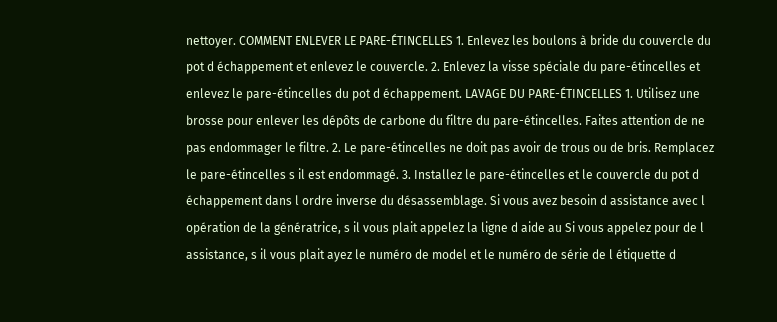nettoyer. COMMENT ENLEVER LE PARE-ÉTINCELLES 1. Enlevez les boulons à bride du couvercle du pot d échappement et enlevez le couvercle. 2. Enlevez la visse spéciale du pare-étincelles et enlevez le pare-étincelles du pot d échappement. LAVAGE DU PARE-ÉTINCELLES 1. Utilisez une brosse pour enlever les dépôts de carbone du filtre du pare-étincelles. Faites attention de ne pas endommager le filtre. 2. Le pare-étincelles ne doit pas avoir de trous ou de bris. Remplacez le pare-étincelles s il est endommagé. 3. Installez le pare-étincelles et le couvercle du pot d échappement dans l ordre inverse du désassemblage. Si vous avez besoin d assistance avec l opération de la génératrice, s il vous plait appelez la ligne d aide au Si vous appelez pour de l assistance, s il vous plait ayez le numéro de model et le numéro de série de l étiquette d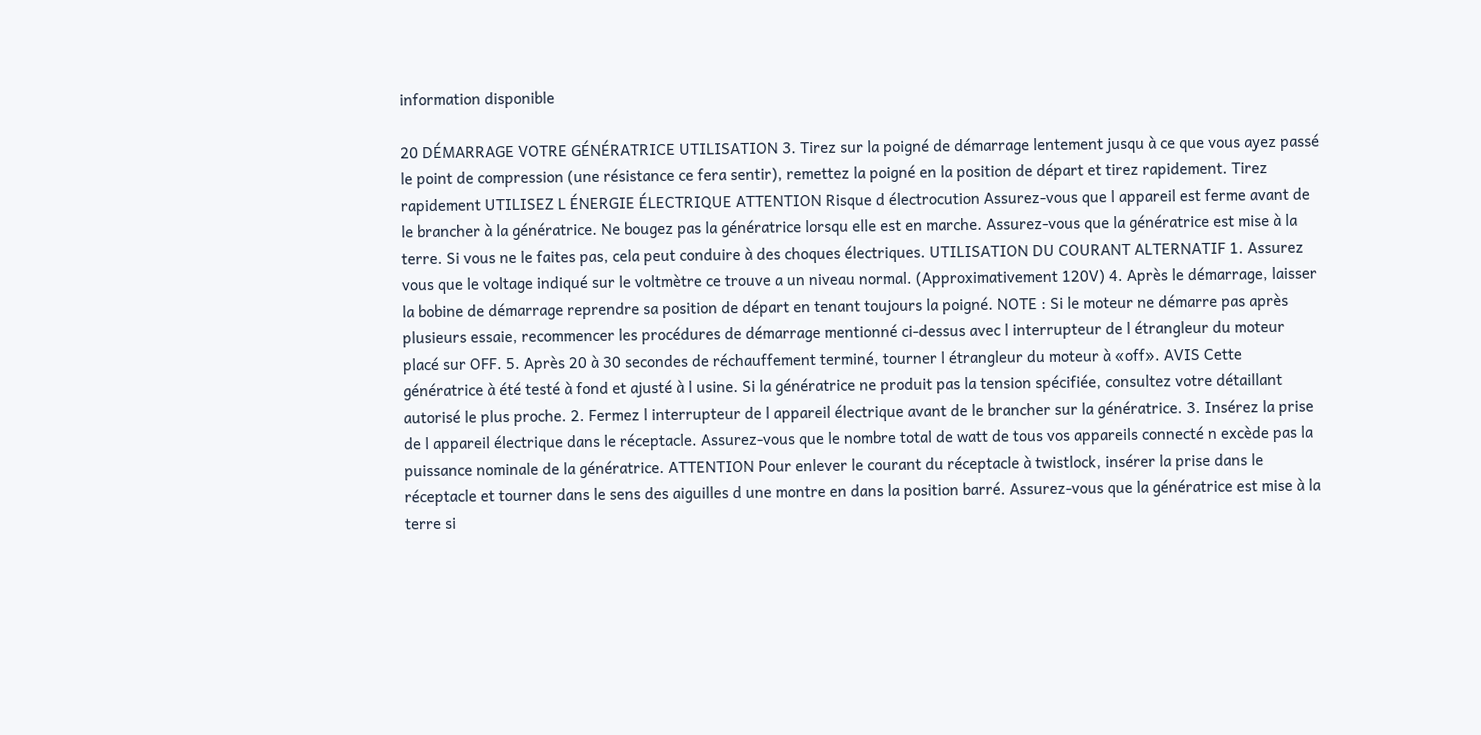information disponible

20 DÉMARRAGE VOTRE GÉNÉRATRICE UTILISATION 3. Tirez sur la poigné de démarrage lentement jusqu à ce que vous ayez passé le point de compression (une résistance ce fera sentir), remettez la poigné en la position de départ et tirez rapidement. Tirez rapidement UTILISEZ L ÉNERGIE ÉLECTRIQUE ATTENTION Risque d électrocution Assurez-vous que l appareil est ferme avant de le brancher à la génératrice. Ne bougez pas la génératrice lorsqu elle est en marche. Assurez-vous que la génératrice est mise à la terre. Si vous ne le faites pas, cela peut conduire à des choques électriques. UTILISATION DU COURANT ALTERNATIF 1. Assurez vous que le voltage indiqué sur le voltmètre ce trouve a un niveau normal. (Approximativement 120V) 4. Après le démarrage, laisser la bobine de démarrage reprendre sa position de départ en tenant toujours la poigné. NOTE : Si le moteur ne démarre pas après plusieurs essaie, recommencer les procédures de démarrage mentionné ci-dessus avec l interrupteur de l étrangleur du moteur placé sur OFF. 5. Après 20 à 30 secondes de réchauffement terminé, tourner l étrangleur du moteur à «off». AVIS Cette génératrice à été testé à fond et ajusté à l usine. Si la génératrice ne produit pas la tension spécifiée, consultez votre détaillant autorisé le plus proche. 2. Fermez l interrupteur de l appareil électrique avant de le brancher sur la génératrice. 3. Insérez la prise de l appareil électrique dans le réceptacle. Assurez-vous que le nombre total de watt de tous vos appareils connecté n excède pas la puissance nominale de la génératrice. ATTENTION Pour enlever le courant du réceptacle à twistlock, insérer la prise dans le réceptacle et tourner dans le sens des aiguilles d une montre en dans la position barré. Assurez-vous que la génératrice est mise à la terre si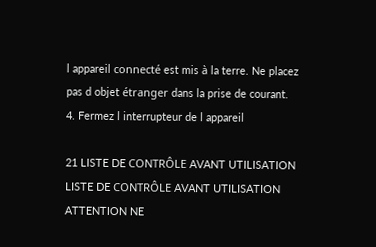l appareil connecté est mis à la terre. Ne placez pas d objet étranger dans la prise de courant. 4. Fermez l interrupteur de l appareil

21 LISTE DE CONTRÔLE AVANT UTILISATION LISTE DE CONTRÔLE AVANT UTILISATION ATTENTION NE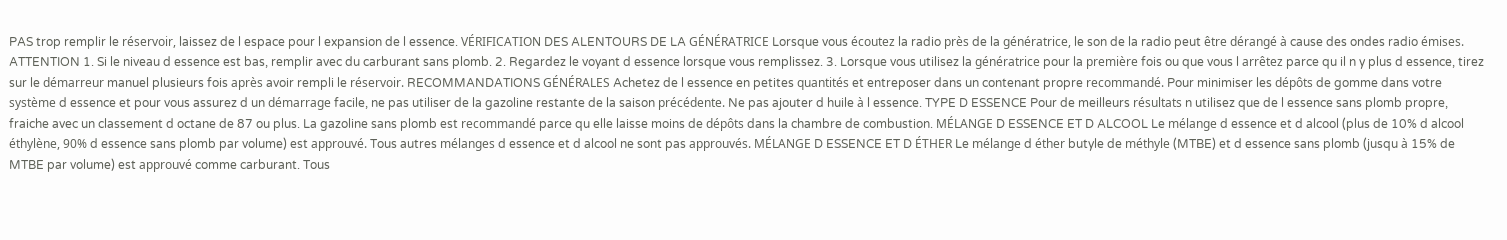PAS trop remplir le réservoir, laissez de l espace pour l expansion de l essence. VÉRIFICATION DES ALENTOURS DE LA GÉNÉRATRICE Lorsque vous écoutez la radio près de la génératrice, le son de la radio peut être dérangé à cause des ondes radio émises. ATTENTION 1. Si le niveau d essence est bas, remplir avec du carburant sans plomb. 2. Regardez le voyant d essence lorsque vous remplissez. 3. Lorsque vous utilisez la génératrice pour la première fois ou que vous l arrêtez parce qu il n y plus d essence, tirez sur le démarreur manuel plusieurs fois après avoir rempli le réservoir. RECOMMANDATIONS GÉNÉRALES Achetez de l essence en petites quantités et entreposer dans un contenant propre recommandé. Pour minimiser les dépôts de gomme dans votre système d essence et pour vous assurez d un démarrage facile, ne pas utiliser de la gazoline restante de la saison précédente. Ne pas ajouter d huile à l essence. TYPE D ESSENCE Pour de meilleurs résultats n utilisez que de l essence sans plomb propre, fraiche avec un classement d octane de 87 ou plus. La gazoline sans plomb est recommandé parce qu elle laisse moins de dépôts dans la chambre de combustion. MÉLANGE D ESSENCE ET D ALCOOL Le mélange d essence et d alcool (plus de 10% d alcool éthylène, 90% d essence sans plomb par volume) est approuvé. Tous autres mélanges d essence et d alcool ne sont pas approuvés. MÉLANGE D ESSENCE ET D ÉTHER Le mélange d éther butyle de méthyle (MTBE) et d essence sans plomb (jusqu à 15% de MTBE par volume) est approuvé comme carburant. Tous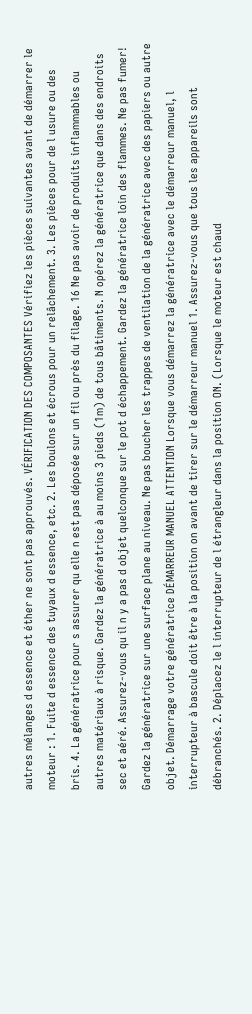autres mélanges d essence et éther ne sont pas approuvés. VÉRIFICATION DES COMPOSANTES Vérifiez les pièces suivantes avant de démarrer le moteur : 1. Fuite d essence des tuyaux d essence, etc. 2. Les boulons et écrous pour un relâchement. 3. Les pièces pour de l usure ou des bris. 4. La génératrice pour s assurer qu elle n est pas déposée sur un fil ou près du filage. 16 Ne pas avoir de produits inflammables ou autres matériaux à risque. Gardez la génératrice à au moins 3 pieds (1m) de tous bâtiments. N opérez la génératrice que dans des endroits sec et aéré. Assurez-vous qu il n y a pas d objet quelconque sur le pot d échappement. Gardez la génératrice loin des flammes. Ne pas fumer! Gardez la génératrice sur une surface plane au niveau. Ne pas boucher les trappes de ventilation de la génératrice avec des papiers ou autre objet. Démarrage votre génératrice DÉMARREUR MANUEL ATTENTION Lorsque vous démarrez la génératrice avec le démarreur manuel, l interrupteur à bascule doit être à la position on avant de tirer sur le démarreur manuel 1. Assurez-vous que tous les appareils sont débranchés. 2. Déplacez le l interrupteur de l étrangleur dans la position ON. (Lorsque le moteur est chaud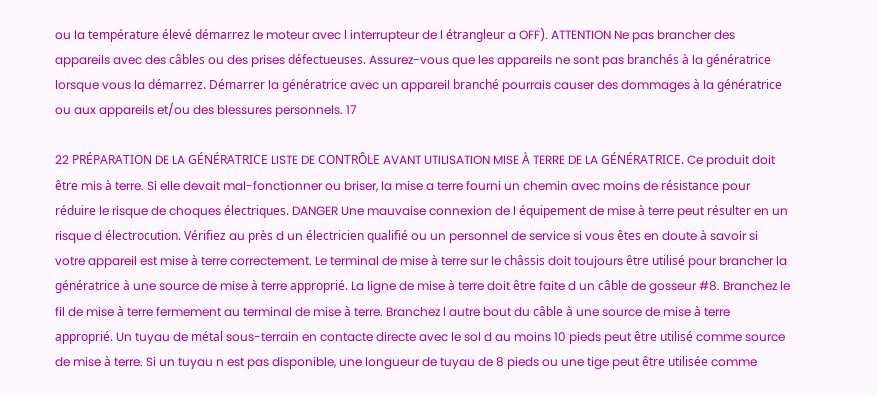ou la température élevé démarrez le moteur avec l interrupteur de l étrangleur a OFF). ATTENTION Ne pas brancher des appareils avec des câbles ou des prises défectueuses. Assurez-vous que les appareils ne sont pas branchés à la génératrice lorsque vous la démarrez. Démarrer la génératrice avec un appareil branché pourrais causer des dommages à la génératrice ou aux appareils et/ou des blessures personnels. 17

22 PRÉPARATION DE LA GÉNÉRATRICE LISTE DE CONTRÔLE AVANT UTILISATION MISE À TERRE DE LA GÉNÉRATRICE. Ce produit doit être mis à terre. Si elle devait mal-fonctionner ou briser, la mise a terre fourni un chemin avec moins de résistance pour réduire le risque de choques électriques. DANGER Une mauvaise connexion de l équipement de mise à terre peut résulter en un risque d électrocution. Vérifiez au près d un électricien qualifié ou un personnel de service si vous êtes en doute à savoir si votre appareil est mise à terre correctement. Le terminal de mise à terre sur le châssis doit toujours être utilisé pour brancher la génératrice à une source de mise à terre approprié. La ligne de mise à terre doit être faite d un câble de gosseur #8. Branchez le fil de mise à terre fermement au terminal de mise à terre. Branchez l autre bout du câble à une source de mise à terre approprié. Un tuyau de métal sous-terrain en contacte directe avec le sol d au moins 10 pieds peut être utilisé comme source de mise à terre. Si un tuyau n est pas disponible, une longueur de tuyau de 8 pieds ou une tige peut être utilisée comme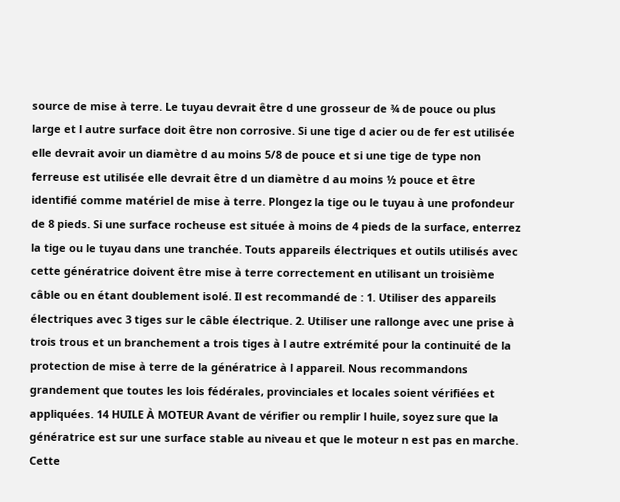source de mise à terre. Le tuyau devrait être d une grosseur de ¾ de pouce ou plus large et l autre surface doit être non corrosive. Si une tige d acier ou de fer est utilisée elle devrait avoir un diamètre d au moins 5/8 de pouce et si une tige de type non ferreuse est utilisée elle devrait être d un diamètre d au moins ½ pouce et être identifié comme matériel de mise à terre. Plongez la tige ou le tuyau à une profondeur de 8 pieds. Si une surface rocheuse est située à moins de 4 pieds de la surface, enterrez la tige ou le tuyau dans une tranchée. Touts appareils électriques et outils utilisés avec cette génératrice doivent être mise à terre correctement en utilisant un troisième câble ou en étant doublement isolé. Il est recommandé de : 1. Utiliser des appareils électriques avec 3 tiges sur le câble électrique. 2. Utiliser une rallonge avec une prise à trois trous et un branchement a trois tiges à l autre extrémité pour la continuité de la protection de mise à terre de la génératrice à l appareil. Nous recommandons grandement que toutes les lois fédérales, provinciales et locales soient vérifiées et appliquées. 14 HUILE À MOTEUR Avant de vérifier ou remplir l huile, soyez sure que la génératrice est sur une surface stable au niveau et que le moteur n est pas en marche. Cette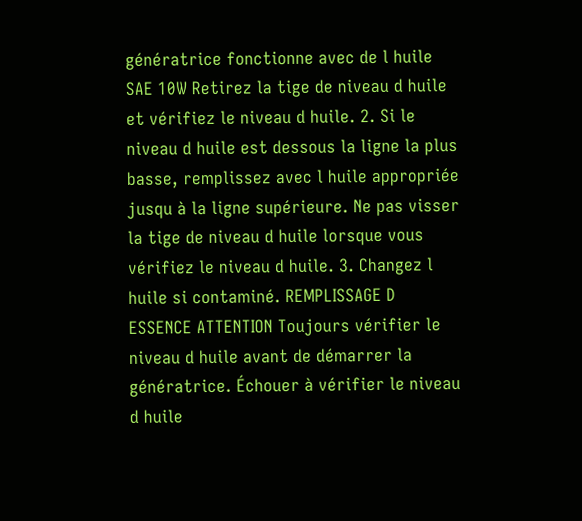génératrice fonctionne avec de l huile SAE 10W Retirez la tige de niveau d huile et vérifiez le niveau d huile. 2. Si le niveau d huile est dessous la ligne la plus basse, remplissez avec l huile appropriée jusqu à la ligne supérieure. Ne pas visser la tige de niveau d huile lorsque vous vérifiez le niveau d huile. 3. Changez l huile si contaminé. REMPLISSAGE D ESSENCE ATTENTION Toujours vérifier le niveau d huile avant de démarrer la génératrice. Échouer à vérifier le niveau d huile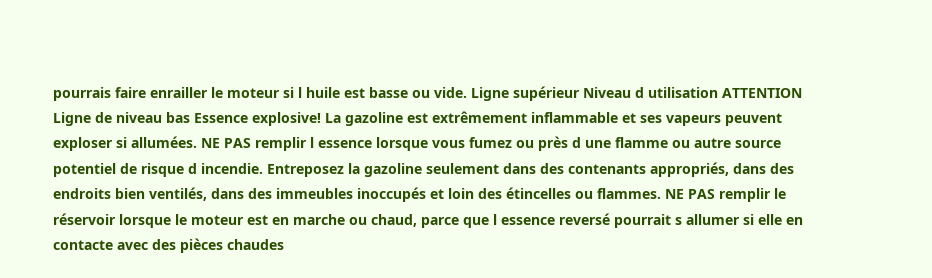pourrais faire enrailler le moteur si l huile est basse ou vide. Ligne supérieur Niveau d utilisation ATTENTION Ligne de niveau bas Essence explosive! La gazoline est extrêmement inflammable et ses vapeurs peuvent exploser si allumées. NE PAS remplir l essence lorsque vous fumez ou près d une flamme ou autre source potentiel de risque d incendie. Entreposez la gazoline seulement dans des contenants appropriés, dans des endroits bien ventilés, dans des immeubles inoccupés et loin des étincelles ou flammes. NE PAS remplir le réservoir lorsque le moteur est en marche ou chaud, parce que l essence reversé pourrait s allumer si elle en contacte avec des pièces chaudes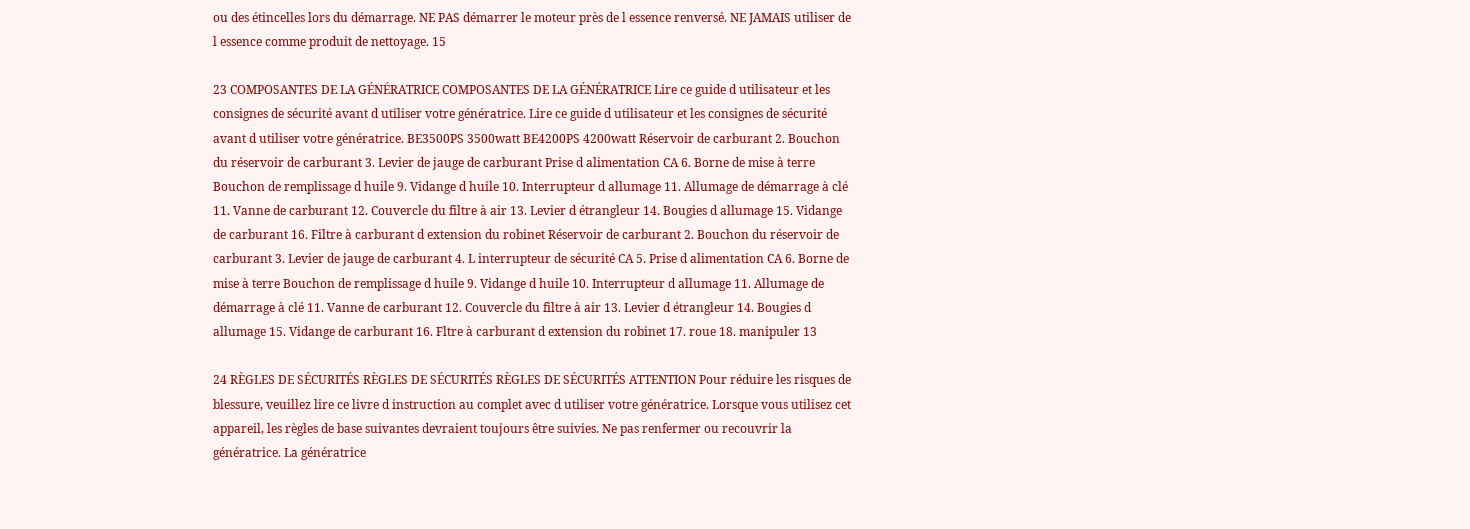ou des étincelles lors du démarrage. NE PAS démarrer le moteur près de l essence renversé. NE JAMAIS utiliser de l essence comme produit de nettoyage. 15

23 COMPOSANTES DE LA GÉNÉRATRICE COMPOSANTES DE LA GÉNÉRATRICE Lire ce guide d utilisateur et les consignes de sécurité avant d utiliser votre génératrice. Lire ce guide d utilisateur et les consignes de sécurité avant d utiliser votre génératrice. BE3500PS 3500watt BE4200PS 4200watt Réservoir de carburant 2. Bouchon du réservoir de carburant 3. Levier de jauge de carburant Prise d alimentation CA 6. Borne de mise à terre Bouchon de remplissage d huile 9. Vidange d huile 10. Interrupteur d allumage 11. Allumage de démarrage à clé 11. Vanne de carburant 12. Couvercle du filtre à air 13. Levier d étrangleur 14. Bougies d allumage 15. Vidange de carburant 16. Filtre à carburant d extension du robinet Réservoir de carburant 2. Bouchon du réservoir de carburant 3. Levier de jauge de carburant 4. L interrupteur de sécurité CA 5. Prise d alimentation CA 6. Borne de mise à terre Bouchon de remplissage d huile 9. Vidange d huile 10. Interrupteur d allumage 11. Allumage de démarrage à clé 11. Vanne de carburant 12. Couvercle du filtre à air 13. Levier d étrangleur 14. Bougies d allumage 15. Vidange de carburant 16. Fltre à carburant d extension du robinet 17. roue 18. manipuler 13

24 RÈGLES DE SÉCURITÉS RÈGLES DE SÉCURITÉS RÈGLES DE SÉCURITÉS ATTENTION Pour réduire les risques de blessure, veuillez lire ce livre d instruction au complet avec d utiliser votre génératrice. Lorsque vous utilisez cet appareil, les règles de base suivantes devraient toujours être suivies. Ne pas renfermer ou recouvrir la génératrice. La génératrice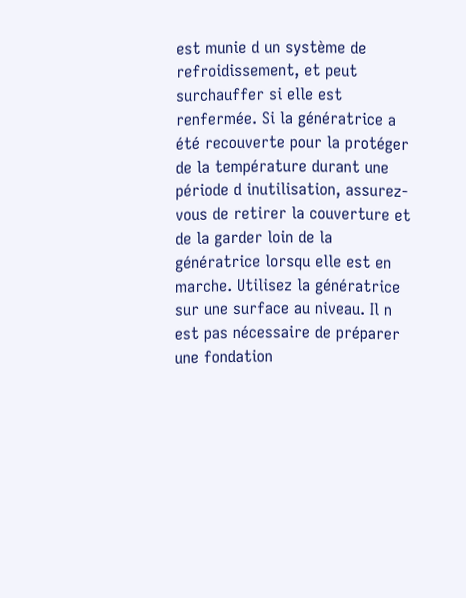est munie d un système de refroidissement, et peut surchauffer si elle est renfermée. Si la génératrice a été recouverte pour la protéger de la température durant une période d inutilisation, assurez-vous de retirer la couverture et de la garder loin de la génératrice lorsqu elle est en marche. Utilisez la génératrice sur une surface au niveau. Il n est pas nécessaire de préparer une fondation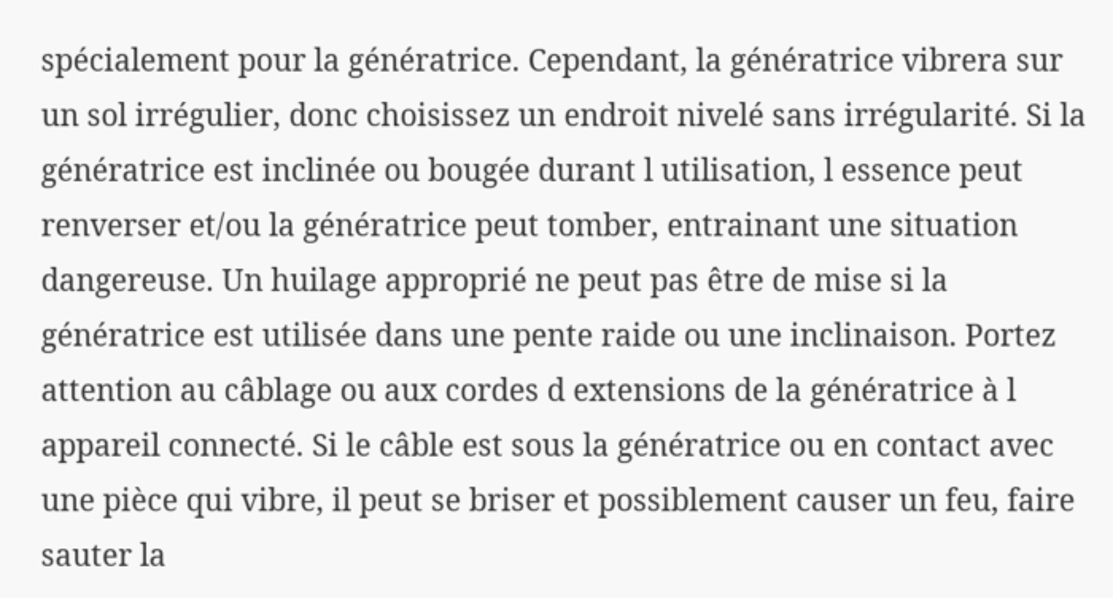spécialement pour la génératrice. Cependant, la génératrice vibrera sur un sol irrégulier, donc choisissez un endroit nivelé sans irrégularité. Si la génératrice est inclinée ou bougée durant l utilisation, l essence peut renverser et/ou la génératrice peut tomber, entrainant une situation dangereuse. Un huilage approprié ne peut pas être de mise si la génératrice est utilisée dans une pente raide ou une inclinaison. Portez attention au câblage ou aux cordes d extensions de la génératrice à l appareil connecté. Si le câble est sous la génératrice ou en contact avec une pièce qui vibre, il peut se briser et possiblement causer un feu, faire sauter la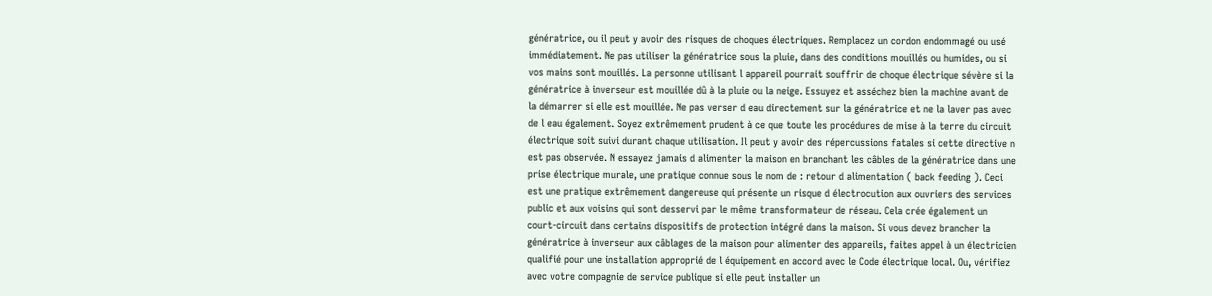génératrice, ou il peut y avoir des risques de choques électriques. Remplacez un cordon endommagé ou usé immédiatement. Ne pas utiliser la génératrice sous la pluie, dans des conditions mouillés ou humides, ou si vos mains sont mouillés. La personne utilisant l appareil pourrait souffrir de choque électrique sévère si la génératrice à inverseur est mouillée dû à la pluie ou la neige. Essuyez et asséchez bien la machine avant de la démarrer si elle est mouillée. Ne pas verser d eau directement sur la génératrice et ne la laver pas avec de l eau également. Soyez extrêmement prudent à ce que toute les procédures de mise à la terre du circuit électrique soit suivi durant chaque utilisation. Il peut y avoir des répercussions fatales si cette directive n est pas observée. N essayez jamais d alimenter la maison en branchant les câbles de la génératrice dans une prise électrique murale, une pratique connue sous le nom de : retour d alimentation ( back feeding ). Ceci est une pratique extrêmement dangereuse qui présente un risque d électrocution aux ouvriers des services public et aux voisins qui sont desservi par le même transformateur de réseau. Cela crée également un court-circuit dans certains dispositifs de protection intégré dans la maison. Si vous devez brancher la génératrice à inverseur aux câblages de la maison pour alimenter des appareils, faites appel à un électricien qualifié pour une installation approprié de l équipement en accord avec le Code électrique local. Ou, vérifiez avec votre compagnie de service publique si elle peut installer un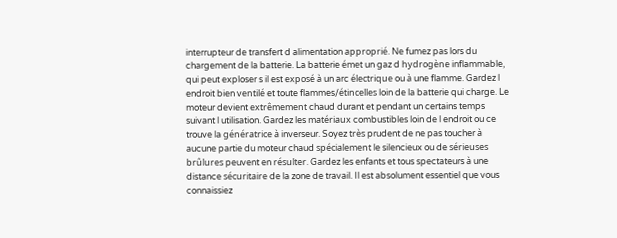interrupteur de transfert d alimentation approprié. Ne fumez pas lors du chargement de la batterie. La batterie émet un gaz d hydrogène inflammable, qui peut exploser s il est exposé à un arc électrique ou à une flamme. Gardez l endroit bien ventilé et toute flammes/étincelles loin de la batterie qui charge. Le moteur devient extrêmement chaud durant et pendant un certains temps suivant l utilisation. Gardez les matériaux combustibles loin de l endroit ou ce trouve la génératrice à inverseur. Soyez très prudent de ne pas toucher à aucune partie du moteur chaud spécialement le silencieux ou de sérieuses brûlures peuvent en résulter. Gardez les enfants et tous spectateurs à une distance sécuritaire de la zone de travail. Il est absolument essentiel que vous connaissiez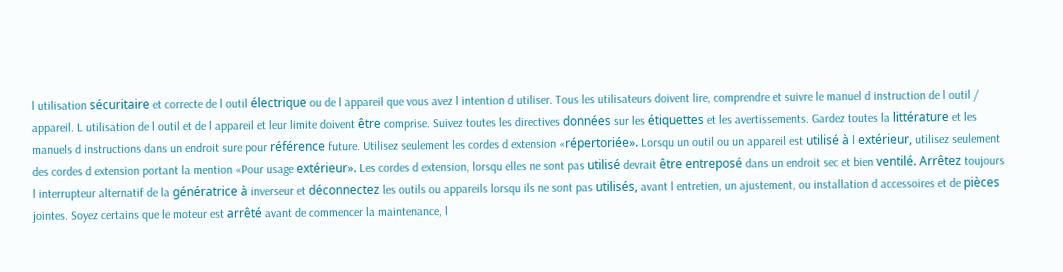l utilisation sécuritaire et correcte de l outil électrique ou de l appareil que vous avez l intention d utiliser. Tous les utilisateurs doivent lire, comprendre et suivre le manuel d instruction de l outil / appareil. L utilisation de l outil et de l appareil et leur limite doivent être comprise. Suivez toutes les directives données sur les étiquettes et les avertissements. Gardez toutes la littérature et les manuels d instructions dans un endroit sure pour référence future. Utilisez seulement les cordes d extension «répertoriée». Lorsqu un outil ou un appareil est utilisé à l extérieur, utilisez seulement des cordes d extension portant la mention «Pour usage extérieur». Les cordes d extension, lorsqu elles ne sont pas utilisé devrait être entreposé dans un endroit sec et bien ventilé. Arrêtez toujours l interrupteur alternatif de la génératrice à inverseur et déconnectez les outils ou appareils lorsqu ils ne sont pas utilisés, avant l entretien, un ajustement, ou installation d accessoires et de pièces jointes. Soyez certains que le moteur est arrêté avant de commencer la maintenance, l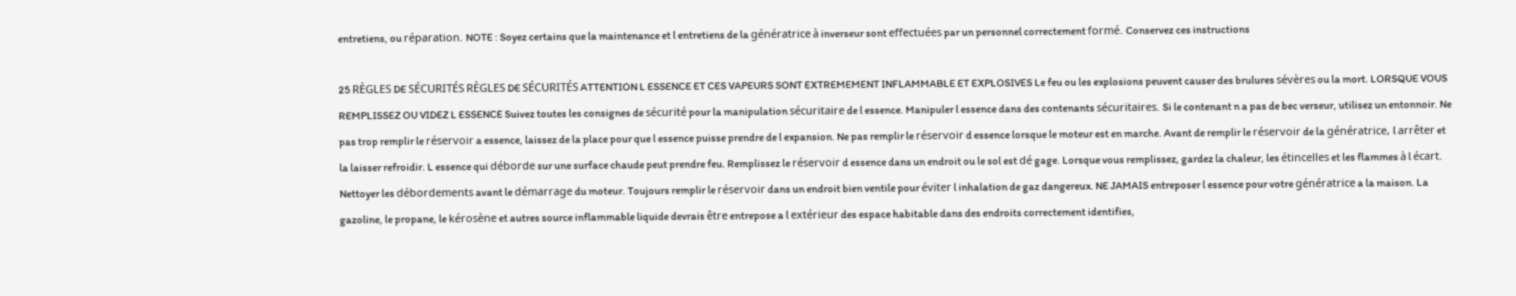entretiens, ou réparation. NOTE : Soyez certains que la maintenance et l entretiens de la génératrice à inverseur sont effectuées par un personnel correctement formé. Conservez ces instructions

25 RÈGLES DE SÉCURITÉS RÈGLES DE SÉCURITÉS ATTENTION L ESSENCE ET CES VAPEURS SONT EXTREMEMENT INFLAMMABLE ET EXPLOSIVES Le feu ou les explosions peuvent causer des brulures sévères ou la mort. LORSQUE VOUS REMPLISSEZ OU VIDEZ L ESSENCE Suivez toutes les consignes de sécurité pour la manipulation sécuritaire de l essence. Manipuler l essence dans des contenants sécuritaires. Si le contenant n a pas de bec verseur, utilisez un entonnoir. Ne pas trop remplir le réservoir a essence, laissez de la place pour que l essence puisse prendre de l expansion. Ne pas remplir le réservoir d essence lorsque le moteur est en marche. Avant de remplir le réservoir de la génératrice, l arrêter et la laisser refroidir. L essence qui déborde sur une surface chaude peut prendre feu. Remplissez le réservoir d essence dans un endroit ou le sol est dé gage. Lorsque vous remplissez, gardez la chaleur, les étincelles et les flammes à l écart. Nettoyer les débordements avant le démarrage du moteur. Toujours remplir le réservoir dans un endroit bien ventile pour éviter l inhalation de gaz dangereux. NE JAMAIS entreposer l essence pour votre génératrice a la maison. La gazoline, le propane, le kérosène et autres source inflammable liquide devrais être entrepose a l extérieur des espace habitable dans des endroits correctement identifies,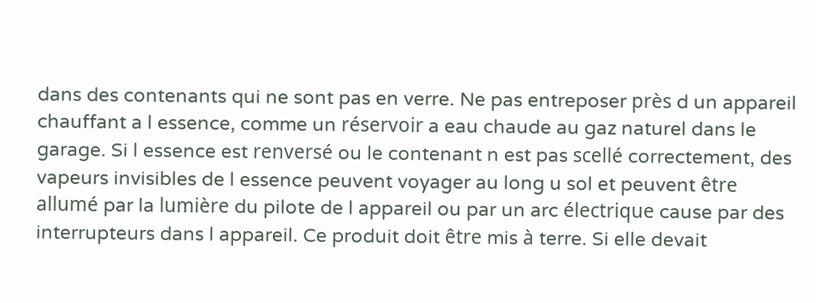dans des contenants qui ne sont pas en verre. Ne pas entreposer près d un appareil chauffant a l essence, comme un réservoir a eau chaude au gaz naturel dans le garage. Si l essence est renversé ou le contenant n est pas scellé correctement, des vapeurs invisibles de l essence peuvent voyager au long u sol et peuvent être allumé par la lumière du pilote de l appareil ou par un arc électrique cause par des interrupteurs dans l appareil. Ce produit doit être mis à terre. Si elle devait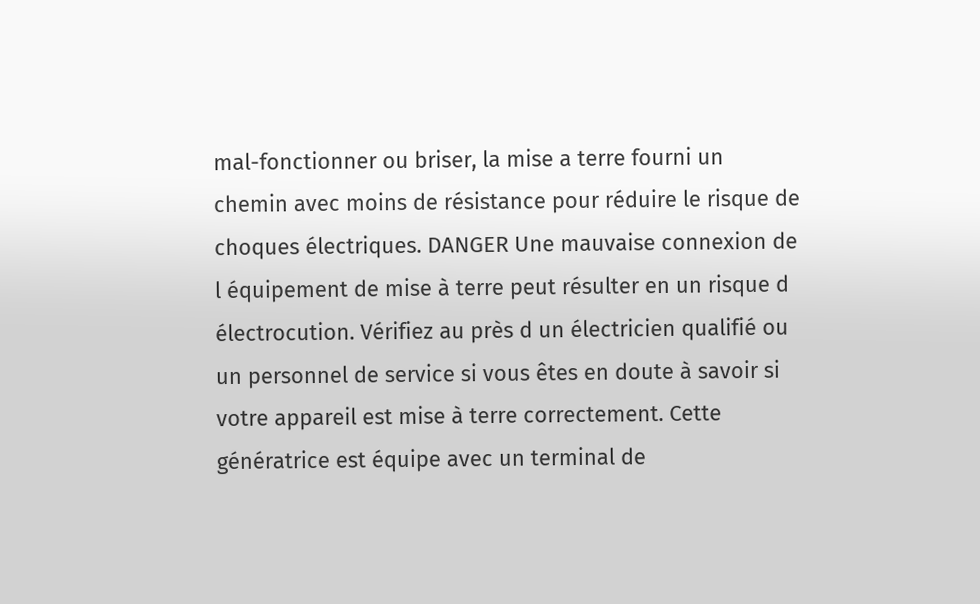mal-fonctionner ou briser, la mise a terre fourni un chemin avec moins de résistance pour réduire le risque de choques électriques. DANGER Une mauvaise connexion de l équipement de mise à terre peut résulter en un risque d électrocution. Vérifiez au près d un électricien qualifié ou un personnel de service si vous êtes en doute à savoir si votre appareil est mise à terre correctement. Cette génératrice est équipe avec un terminal de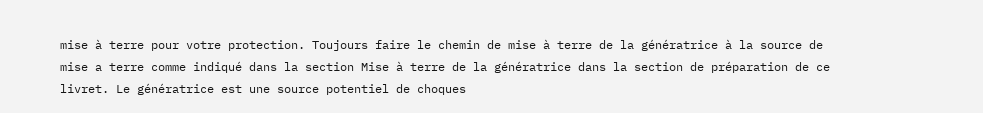mise à terre pour votre protection. Toujours faire le chemin de mise à terre de la génératrice à la source de mise a terre comme indiqué dans la section Mise à terre de la génératrice dans la section de préparation de ce livret. Le génératrice est une source potentiel de choques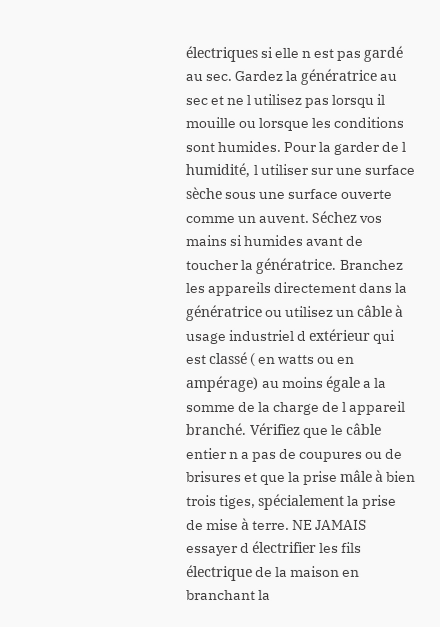électriques si elle n est pas gardé au sec. Gardez la génératrice au sec et ne l utilisez pas lorsqu il mouille ou lorsque les conditions sont humides. Pour la garder de l humidité, l utiliser sur une surface sèche sous une surface ouverte comme un auvent. Séchez vos mains si humides avant de toucher la génératrice. Branchez les appareils directement dans la génératrice ou utilisez un câble à usage industriel d extérieur qui est classé ( en watts ou en ampérage) au moins égale a la somme de la charge de l appareil branché. Vérifiez que le câble entier n a pas de coupures ou de brisures et que la prise mâle à bien trois tiges, spécialement la prise de mise à terre. NE JAMAIS essayer d électrifier les fils électrique de la maison en branchant la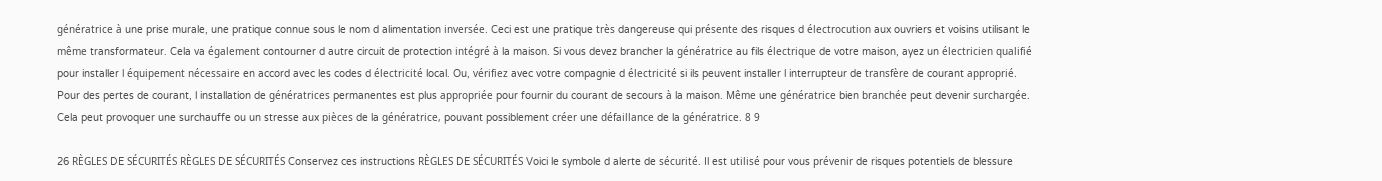génératrice à une prise murale, une pratique connue sous le nom d alimentation inversée. Ceci est une pratique très dangereuse qui présente des risques d électrocution aux ouvriers et voisins utilisant le même transformateur. Cela va également contourner d autre circuit de protection intégré à la maison. Si vous devez brancher la génératrice au fils électrique de votre maison, ayez un électricien qualifié pour installer l équipement nécessaire en accord avec les codes d électricité local. Ou, vérifiez avec votre compagnie d électricité si ils peuvent installer l interrupteur de transfère de courant approprié. Pour des pertes de courant, l installation de génératrices permanentes est plus appropriée pour fournir du courant de secours à la maison. Même une génératrice bien branchée peut devenir surchargée. Cela peut provoquer une surchauffe ou un stresse aux pièces de la génératrice, pouvant possiblement créer une défaillance de la génératrice. 8 9

26 RÈGLES DE SÉCURITÉS RÈGLES DE SÉCURITÉS Conservez ces instructions RÈGLES DE SÉCURITÉS Voici le symbole d alerte de sécurité. Il est utilisé pour vous prévenir de risques potentiels de blessure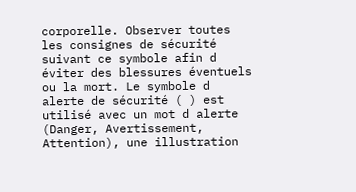corporelle. Observer toutes les consignes de sécurité suivant ce symbole afin d éviter des blessures éventuels ou la mort. Le symbole d alerte de sécurité ( ) est utilisé avec un mot d alerte (Danger, Avertissement, Attention), une illustration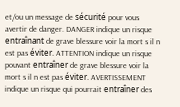et/ou un message de sécurité pour vous avertir de danger. DANGER indique un risque entraînant de grave blessure voir la mort s il n est pas éviter. ATTENTION indique un risque pouvant entraîner de grave blessure voir la mort s il n est pas éviter. AVERTISSEMENT indique un risque qui pourrait entraîner des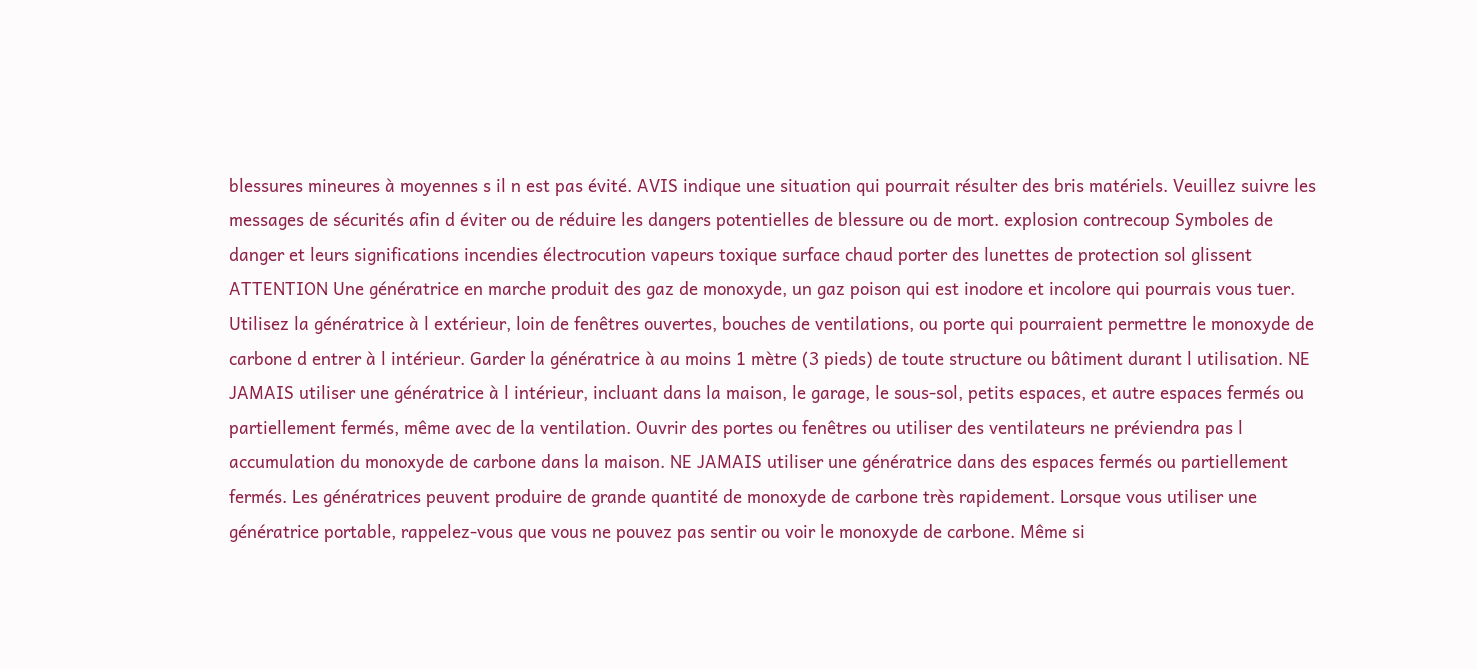blessures mineures à moyennes s il n est pas évité. AVIS indique une situation qui pourrait résulter des bris matériels. Veuillez suivre les messages de sécurités afin d éviter ou de réduire les dangers potentielles de blessure ou de mort. explosion contrecoup Symboles de danger et leurs significations incendies électrocution vapeurs toxique surface chaud porter des lunettes de protection sol glissent ATTENTION Une génératrice en marche produit des gaz de monoxyde, un gaz poison qui est inodore et incolore qui pourrais vous tuer. Utilisez la génératrice à l extérieur, loin de fenêtres ouvertes, bouches de ventilations, ou porte qui pourraient permettre le monoxyde de carbone d entrer à l intérieur. Garder la génératrice à au moins 1 mètre (3 pieds) de toute structure ou bâtiment durant l utilisation. NE JAMAIS utiliser une génératrice à l intérieur, incluant dans la maison, le garage, le sous-sol, petits espaces, et autre espaces fermés ou partiellement fermés, même avec de la ventilation. Ouvrir des portes ou fenêtres ou utiliser des ventilateurs ne préviendra pas l accumulation du monoxyde de carbone dans la maison. NE JAMAIS utiliser une génératrice dans des espaces fermés ou partiellement fermés. Les génératrices peuvent produire de grande quantité de monoxyde de carbone très rapidement. Lorsque vous utiliser une génératrice portable, rappelez-vous que vous ne pouvez pas sentir ou voir le monoxyde de carbone. Même si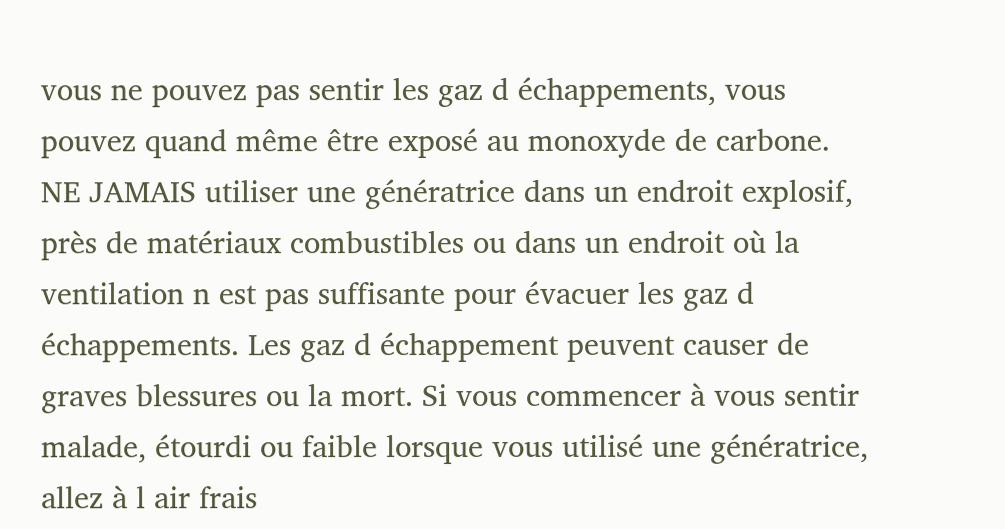vous ne pouvez pas sentir les gaz d échappements, vous pouvez quand même être exposé au monoxyde de carbone. NE JAMAIS utiliser une génératrice dans un endroit explosif, près de matériaux combustibles ou dans un endroit où la ventilation n est pas suffisante pour évacuer les gaz d échappements. Les gaz d échappement peuvent causer de graves blessures ou la mort. Si vous commencer à vous sentir malade, étourdi ou faible lorsque vous utilisé une génératrice, allez à l air frais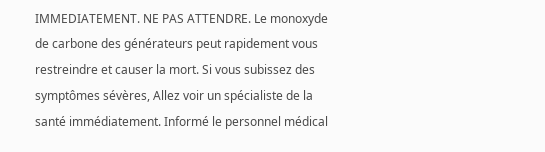IMMEDIATEMENT. NE PAS ATTENDRE. Le monoxyde de carbone des générateurs peut rapidement vous restreindre et causer la mort. Si vous subissez des symptômes sévères, Allez voir un spécialiste de la santé immédiatement. Informé le personnel médical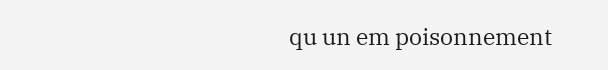qu un em poisonnement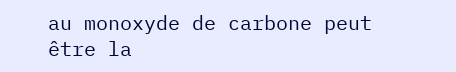au monoxyde de carbone peut être la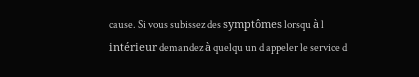cause. Si vous subissez des symptômes lorsqu à l intérieur demandez à quelqu un d appeler le service d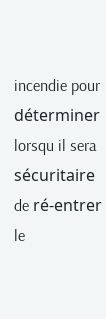incendie pour déterminer lorsqu il sera sécuritaire de ré-entrer le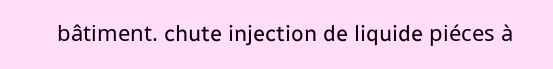bâtiment. chute injection de liquide piéces à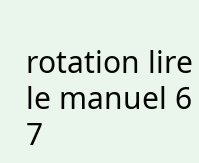rotation lire le manuel 6 7